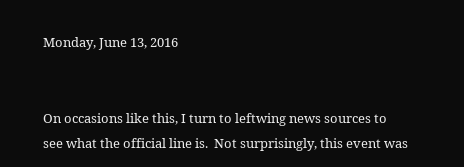Monday, June 13, 2016


On occasions like this, I turn to leftwing news sources to see what the official line is.  Not surprisingly, this event was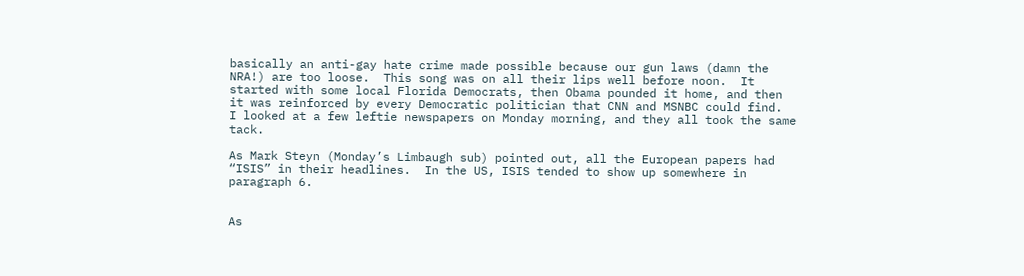basically an anti-gay hate crime made possible because our gun laws (damn the NRA!) are too loose.  This song was on all their lips well before noon.  It started with some local Florida Democrats, then Obama pounded it home, and then it was reinforced by every Democratic politician that CNN and MSNBC could find.  I looked at a few leftie newspapers on Monday morning, and they all took the same tack.

As Mark Steyn (Monday’s Limbaugh sub) pointed out, all the European papers had “ISIS” in their headlines.  In the US, ISIS tended to show up somewhere in paragraph 6.


As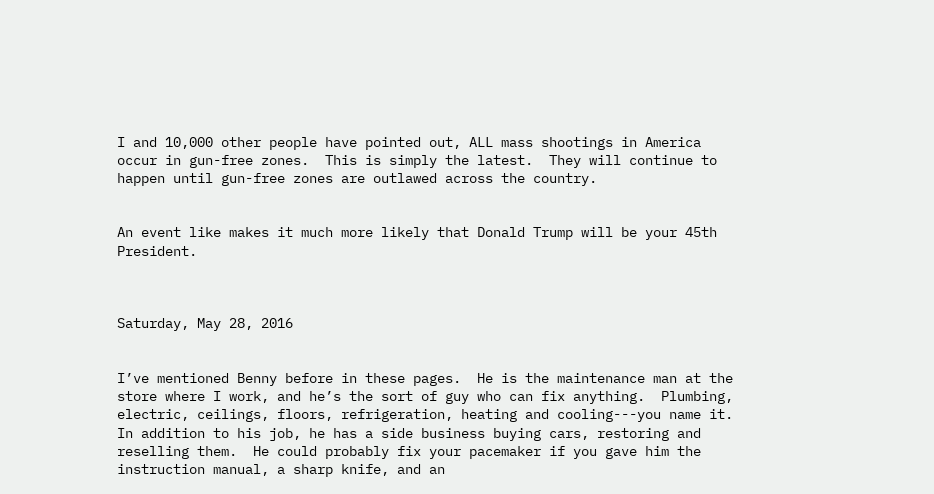I and 10,000 other people have pointed out, ALL mass shootings in America occur in gun-free zones.  This is simply the latest.  They will continue to happen until gun-free zones are outlawed across the country.


An event like makes it much more likely that Donald Trump will be your 45th President.



Saturday, May 28, 2016


I’ve mentioned Benny before in these pages.  He is the maintenance man at the store where I work, and he’s the sort of guy who can fix anything.  Plumbing, electric, ceilings, floors, refrigeration, heating and cooling---you name it.  In addition to his job, he has a side business buying cars, restoring and reselling them.  He could probably fix your pacemaker if you gave him the instruction manual, a sharp knife, and an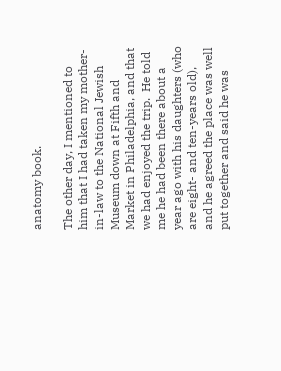anatomy book.

The other day, I mentioned to him that I had taken my mother-in-law to the National Jewish Museum down at Fifth and Market in Philadelphia, and that we had enjoyed the trip.  He told me he had been there about a year ago with his daughters (who are eight- and ten-years old), and he agreed the place was well put together and said he was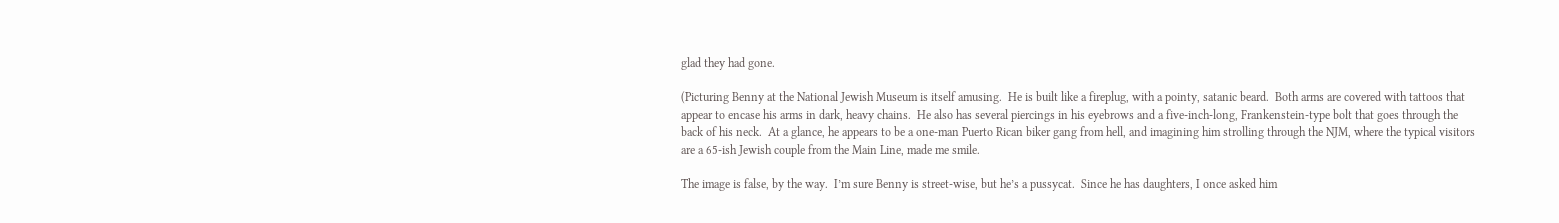glad they had gone.

(Picturing Benny at the National Jewish Museum is itself amusing.  He is built like a fireplug, with a pointy, satanic beard.  Both arms are covered with tattoos that appear to encase his arms in dark, heavy chains.  He also has several piercings in his eyebrows and a five-inch-long, Frankenstein-type bolt that goes through the back of his neck.  At a glance, he appears to be a one-man Puerto Rican biker gang from hell, and imagining him strolling through the NJM, where the typical visitors are a 65-ish Jewish couple from the Main Line, made me smile.

The image is false, by the way.  I’m sure Benny is street-wise, but he’s a pussycat.  Since he has daughters, I once asked him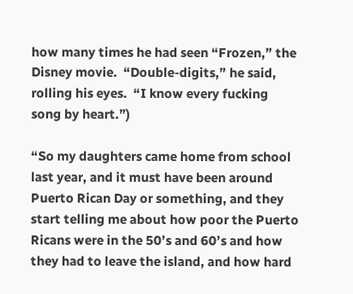how many times he had seen “Frozen,” the Disney movie.  “Double-digits,” he said, rolling his eyes.  “I know every fucking song by heart.”)

“So my daughters came home from school last year, and it must have been around Puerto Rican Day or something, and they start telling me about how poor the Puerto Ricans were in the 50’s and 60’s and how they had to leave the island, and how hard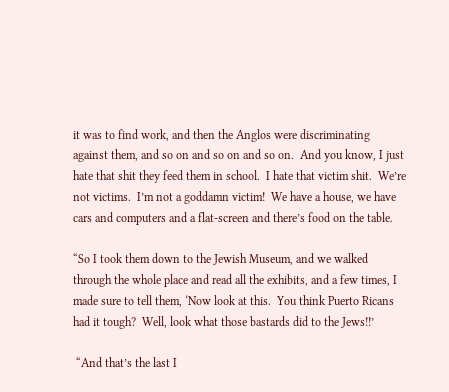it was to find work, and then the Anglos were discriminating against them, and so on and so on and so on.  And you know, I just hate that shit they feed them in school.  I hate that victim shit.  We’re not victims.  I’m not a goddamn victim!  We have a house, we have cars and computers and a flat-screen and there’s food on the table.

“So I took them down to the Jewish Museum, and we walked through the whole place and read all the exhibits, and a few times, I made sure to tell them, ‘Now look at this.  You think Puerto Ricans had it tough?  Well, look what those bastards did to the Jews!!’

 “And that’s the last I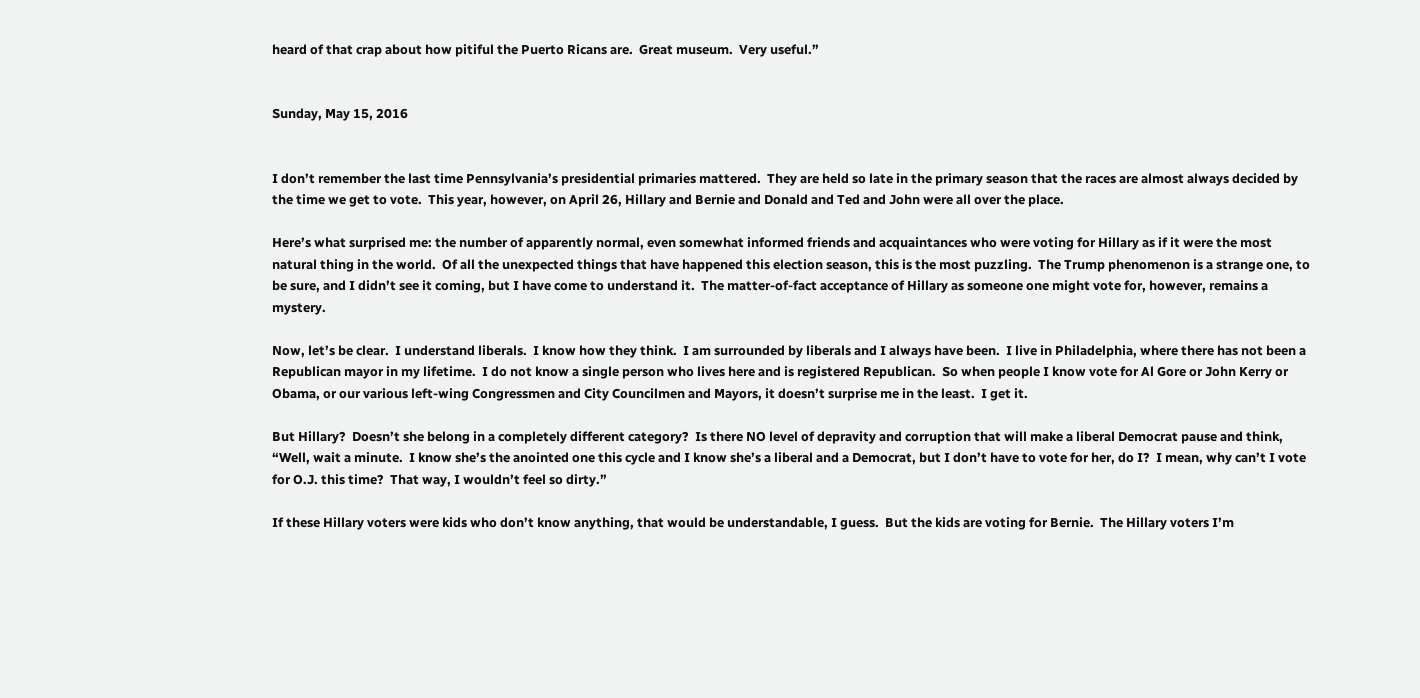heard of that crap about how pitiful the Puerto Ricans are.  Great museum.  Very useful.”


Sunday, May 15, 2016


I don’t remember the last time Pennsylvania’s presidential primaries mattered.  They are held so late in the primary season that the races are almost always decided by the time we get to vote.  This year, however, on April 26, Hillary and Bernie and Donald and Ted and John were all over the place.

Here’s what surprised me: the number of apparently normal, even somewhat informed friends and acquaintances who were voting for Hillary as if it were the most natural thing in the world.  Of all the unexpected things that have happened this election season, this is the most puzzling.  The Trump phenomenon is a strange one, to be sure, and I didn’t see it coming, but I have come to understand it.  The matter-of-fact acceptance of Hillary as someone one might vote for, however, remains a mystery.

Now, let’s be clear.  I understand liberals.  I know how they think.  I am surrounded by liberals and I always have been.  I live in Philadelphia, where there has not been a Republican mayor in my lifetime.  I do not know a single person who lives here and is registered Republican.  So when people I know vote for Al Gore or John Kerry or Obama, or our various left-wing Congressmen and City Councilmen and Mayors, it doesn’t surprise me in the least.  I get it.

But Hillary?  Doesn’t she belong in a completely different category?  Is there NO level of depravity and corruption that will make a liberal Democrat pause and think, “Well, wait a minute.  I know she’s the anointed one this cycle and I know she’s a liberal and a Democrat, but I don’t have to vote for her, do I?  I mean, why can’t I vote for O.J. this time?  That way, I wouldn’t feel so dirty.”

If these Hillary voters were kids who don’t know anything, that would be understandable, I guess.  But the kids are voting for Bernie.  The Hillary voters I’m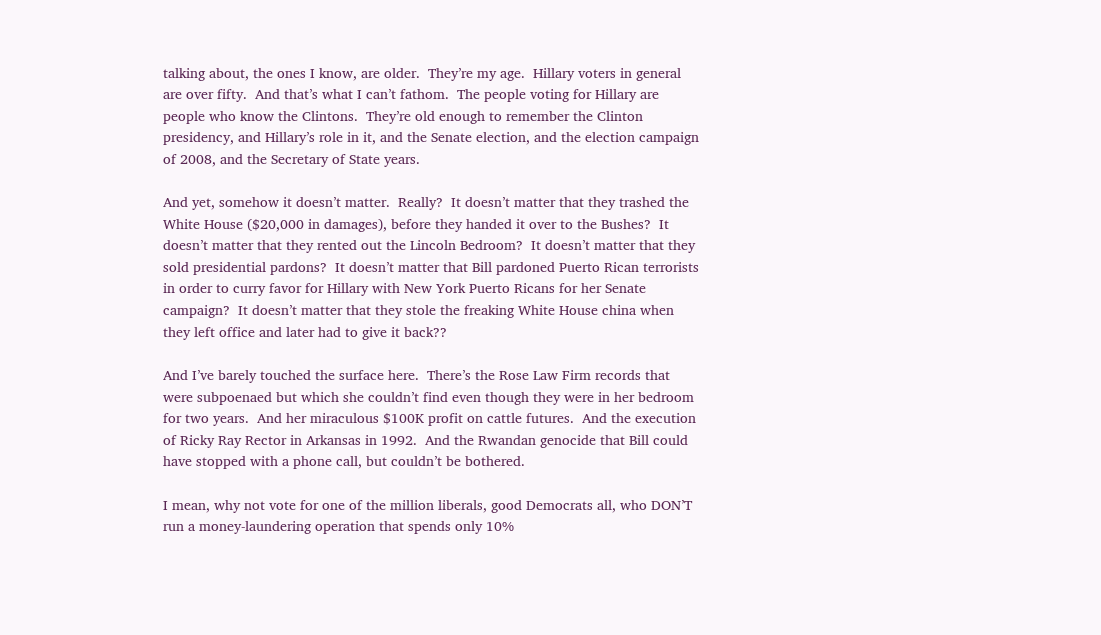talking about, the ones I know, are older.  They’re my age.  Hillary voters in general are over fifty.  And that’s what I can’t fathom.  The people voting for Hillary are people who know the Clintons.  They’re old enough to remember the Clinton presidency, and Hillary’s role in it, and the Senate election, and the election campaign of 2008, and the Secretary of State years.

And yet, somehow it doesn’t matter.  Really?  It doesn’t matter that they trashed the White House ($20,000 in damages), before they handed it over to the Bushes?  It doesn’t matter that they rented out the Lincoln Bedroom?  It doesn’t matter that they sold presidential pardons?  It doesn’t matter that Bill pardoned Puerto Rican terrorists in order to curry favor for Hillary with New York Puerto Ricans for her Senate campaign?  It doesn’t matter that they stole the freaking White House china when they left office and later had to give it back??

And I’ve barely touched the surface here.  There’s the Rose Law Firm records that were subpoenaed but which she couldn’t find even though they were in her bedroom for two years.  And her miraculous $100K profit on cattle futures.  And the execution of Ricky Ray Rector in Arkansas in 1992.  And the Rwandan genocide that Bill could have stopped with a phone call, but couldn’t be bothered.

I mean, why not vote for one of the million liberals, good Democrats all, who DON’T run a money-laundering operation that spends only 10%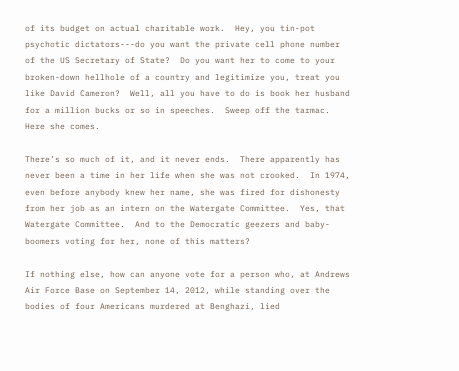of its budget on actual charitable work.  Hey, you tin-pot psychotic dictators---do you want the private cell phone number of the US Secretary of State?  Do you want her to come to your broken-down hellhole of a country and legitimize you, treat you like David Cameron?  Well, all you have to do is book her husband for a million bucks or so in speeches.  Sweep off the tarmac.  Here she comes.

There’s so much of it, and it never ends.  There apparently has never been a time in her life when she was not crooked.  In 1974, even before anybody knew her name, she was fired for dishonesty from her job as an intern on the Watergate Committee.  Yes, that Watergate Committee.  And to the Democratic geezers and baby-boomers voting for her, none of this matters?

If nothing else, how can anyone vote for a person who, at Andrews Air Force Base on September 14, 2012, while standing over the bodies of four Americans murdered at Benghazi, lied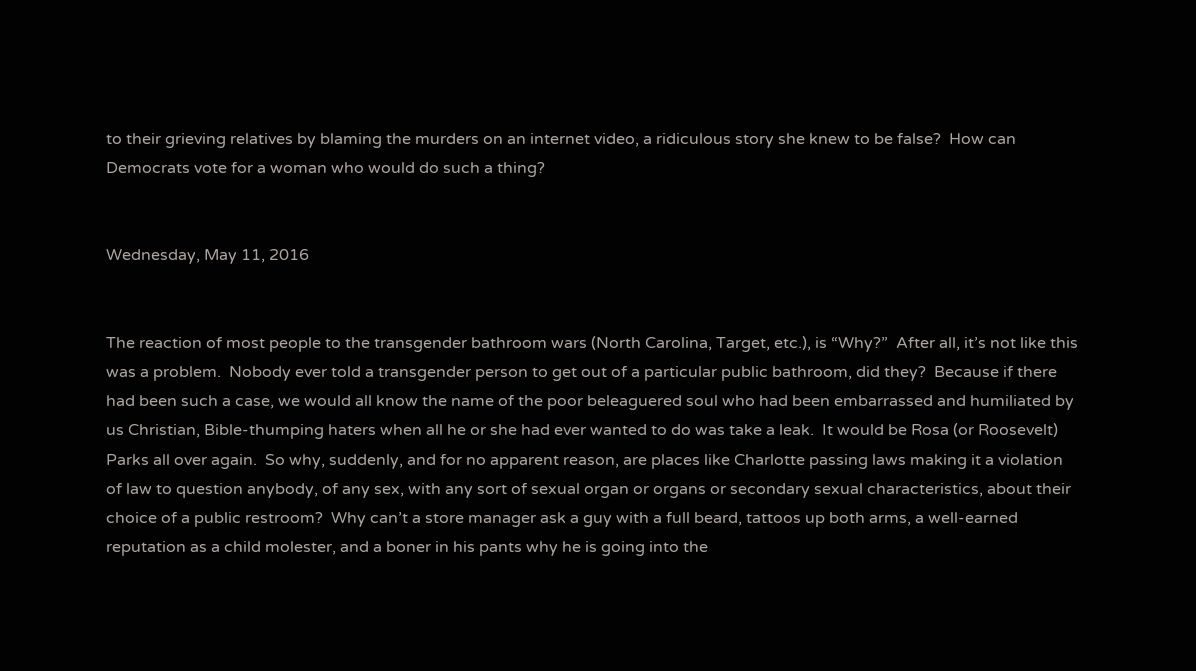to their grieving relatives by blaming the murders on an internet video, a ridiculous story she knew to be false?  How can Democrats vote for a woman who would do such a thing?


Wednesday, May 11, 2016


The reaction of most people to the transgender bathroom wars (North Carolina, Target, etc.), is “Why?”  After all, it’s not like this was a problem.  Nobody ever told a transgender person to get out of a particular public bathroom, did they?  Because if there had been such a case, we would all know the name of the poor beleaguered soul who had been embarrassed and humiliated by us Christian, Bible-thumping haters when all he or she had ever wanted to do was take a leak.  It would be Rosa (or Roosevelt) Parks all over again.  So why, suddenly, and for no apparent reason, are places like Charlotte passing laws making it a violation of law to question anybody, of any sex, with any sort of sexual organ or organs or secondary sexual characteristics, about their choice of a public restroom?  Why can’t a store manager ask a guy with a full beard, tattoos up both arms, a well-earned reputation as a child molester, and a boner in his pants why he is going into the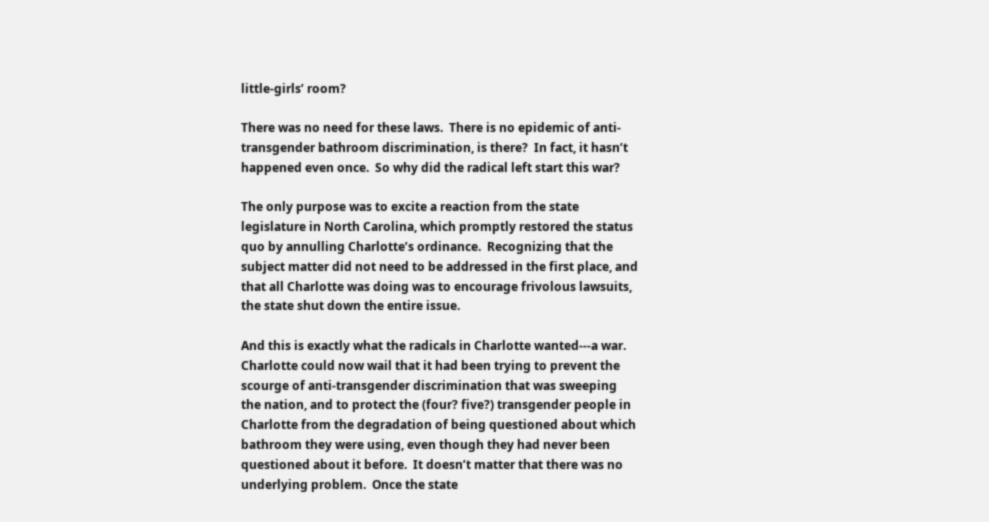little-girls’ room?

There was no need for these laws.  There is no epidemic of anti-transgender bathroom discrimination, is there?  In fact, it hasn’t happened even once.  So why did the radical left start this war?

The only purpose was to excite a reaction from the state legislature in North Carolina, which promptly restored the status quo by annulling Charlotte’s ordinance.  Recognizing that the subject matter did not need to be addressed in the first place, and that all Charlotte was doing was to encourage frivolous lawsuits, the state shut down the entire issue.

And this is exactly what the radicals in Charlotte wanted---a war.  Charlotte could now wail that it had been trying to prevent the scourge of anti-transgender discrimination that was sweeping the nation, and to protect the (four? five?) transgender people in Charlotte from the degradation of being questioned about which bathroom they were using, even though they had never been questioned about it before.  It doesn’t matter that there was no underlying problem.  Once the state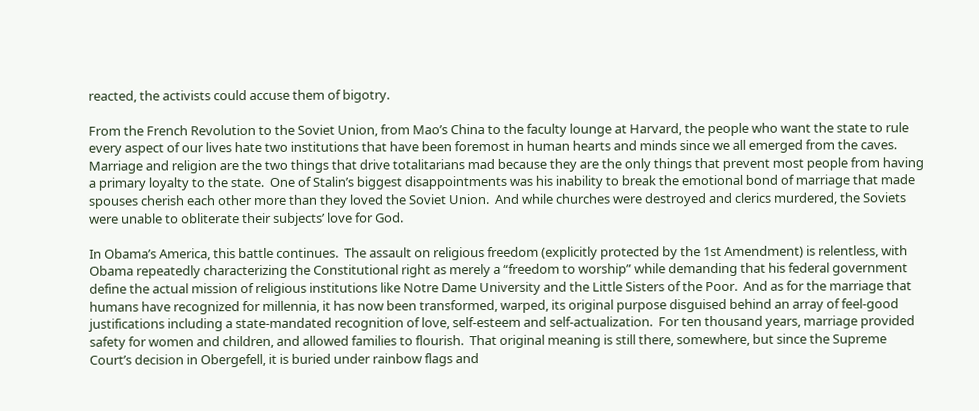reacted, the activists could accuse them of bigotry.

From the French Revolution to the Soviet Union, from Mao’s China to the faculty lounge at Harvard, the people who want the state to rule every aspect of our lives hate two institutions that have been foremost in human hearts and minds since we all emerged from the caves.  Marriage and religion are the two things that drive totalitarians mad because they are the only things that prevent most people from having a primary loyalty to the state.  One of Stalin’s biggest disappointments was his inability to break the emotional bond of marriage that made spouses cherish each other more than they loved the Soviet Union.  And while churches were destroyed and clerics murdered, the Soviets were unable to obliterate their subjects’ love for God.

In Obama’s America, this battle continues.  The assault on religious freedom (explicitly protected by the 1st Amendment) is relentless, with Obama repeatedly characterizing the Constitutional right as merely a “freedom to worship” while demanding that his federal government define the actual mission of religious institutions like Notre Dame University and the Little Sisters of the Poor.  And as for the marriage that humans have recognized for millennia, it has now been transformed, warped, its original purpose disguised behind an array of feel-good justifications including a state-mandated recognition of love, self-esteem and self-actualization.  For ten thousand years, marriage provided safety for women and children, and allowed families to flourish.  That original meaning is still there, somewhere, but since the Supreme Court’s decision in Obergefell, it is buried under rainbow flags and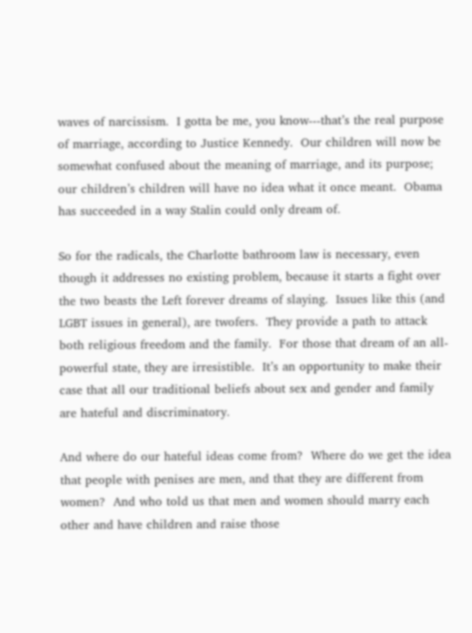waves of narcissism.  I gotta be me, you know---that’s the real purpose of marriage, according to Justice Kennedy.  Our children will now be somewhat confused about the meaning of marriage, and its purpose; our children’s children will have no idea what it once meant.  Obama has succeeded in a way Stalin could only dream of.

So for the radicals, the Charlotte bathroom law is necessary, even though it addresses no existing problem, because it starts a fight over the two beasts the Left forever dreams of slaying.  Issues like this (and LGBT issues in general), are twofers.  They provide a path to attack both religious freedom and the family.  For those that dream of an all-powerful state, they are irresistible.  It’s an opportunity to make their case that all our traditional beliefs about sex and gender and family are hateful and discriminatory.

And where do our hateful ideas come from?  Where do we get the idea that people with penises are men, and that they are different from women?  And who told us that men and women should marry each other and have children and raise those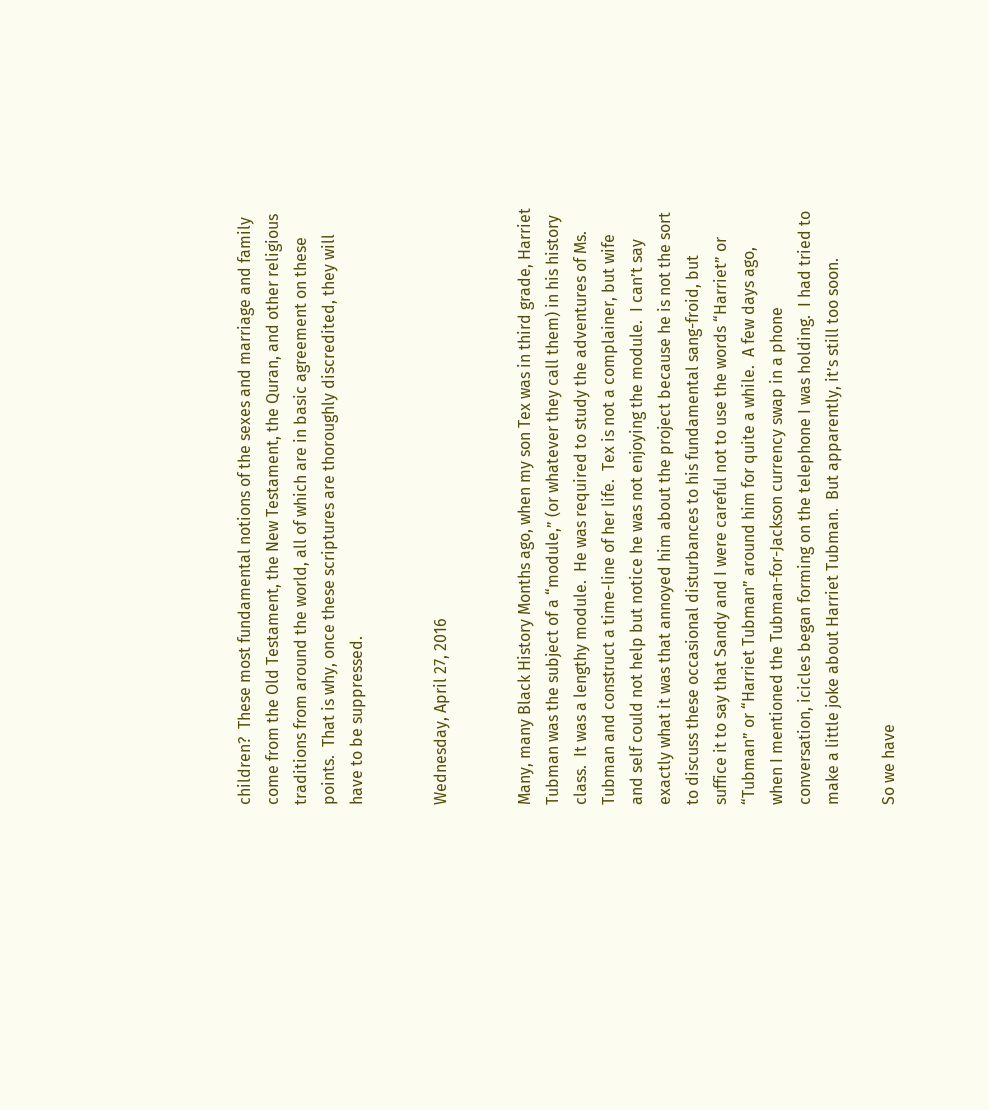children?  These most fundamental notions of the sexes and marriage and family come from the Old Testament, the New Testament, the Quran, and other religious traditions from around the world, all of which are in basic agreement on these points.  That is why, once these scriptures are thoroughly discredited, they will have to be suppressed.


Wednesday, April 27, 2016


Many, many Black History Months ago, when my son Tex was in third grade, Harriet Tubman was the subject of a “module,” (or whatever they call them) in his history class.  It was a lengthy module.  He was required to study the adventures of Ms. Tubman and construct a time-line of her life.  Tex is not a complainer, but wife and self could not help but notice he was not enjoying the module.  I can’t say exactly what it was that annoyed him about the project because he is not the sort to discuss these occasional disturbances to his fundamental sang-froid, but suffice it to say that Sandy and I were careful not to use the words “Harriet” or “Tubman” or “Harriet Tubman” around him for quite a while.  A few days ago, when I mentioned the Tubman-for-Jackson currency swap in a phone conversation, icicles began forming on the telephone I was holding.  I had tried to make a little joke about Harriet Tubman.  But apparently, it’s still too soon.

So we have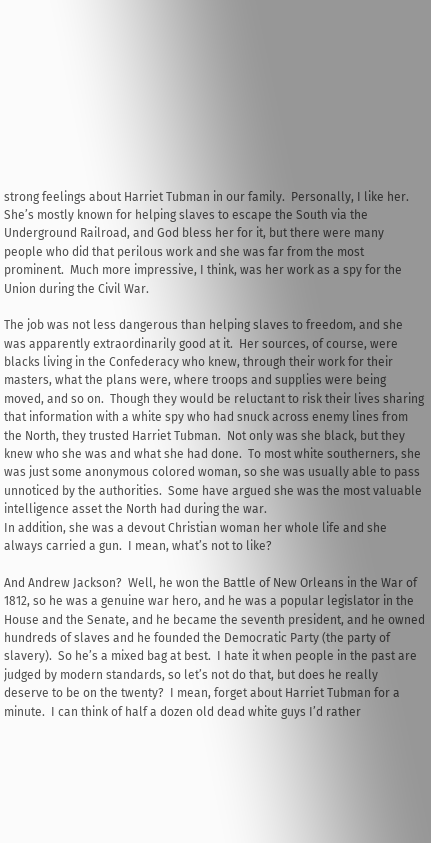strong feelings about Harriet Tubman in our family.  Personally, I like her.  She’s mostly known for helping slaves to escape the South via the Underground Railroad, and God bless her for it, but there were many people who did that perilous work and she was far from the most prominent.  Much more impressive, I think, was her work as a spy for the Union during the Civil War.

The job was not less dangerous than helping slaves to freedom, and she was apparently extraordinarily good at it.  Her sources, of course, were blacks living in the Confederacy who knew, through their work for their masters, what the plans were, where troops and supplies were being moved, and so on.  Though they would be reluctant to risk their lives sharing that information with a white spy who had snuck across enemy lines from the North, they trusted Harriet Tubman.  Not only was she black, but they knew who she was and what she had done.  To most white southerners, she was just some anonymous colored woman, so she was usually able to pass unnoticed by the authorities.  Some have argued she was the most valuable intelligence asset the North had during the war.
In addition, she was a devout Christian woman her whole life and she always carried a gun.  I mean, what’s not to like?

And Andrew Jackson?  Well, he won the Battle of New Orleans in the War of 1812, so he was a genuine war hero, and he was a popular legislator in the House and the Senate, and he became the seventh president, and he owned hundreds of slaves and he founded the Democratic Party (the party of slavery).  So he’s a mixed bag at best.  I hate it when people in the past are judged by modern standards, so let’s not do that, but does he really deserve to be on the twenty?  I mean, forget about Harriet Tubman for a minute.  I can think of half a dozen old dead white guys I’d rather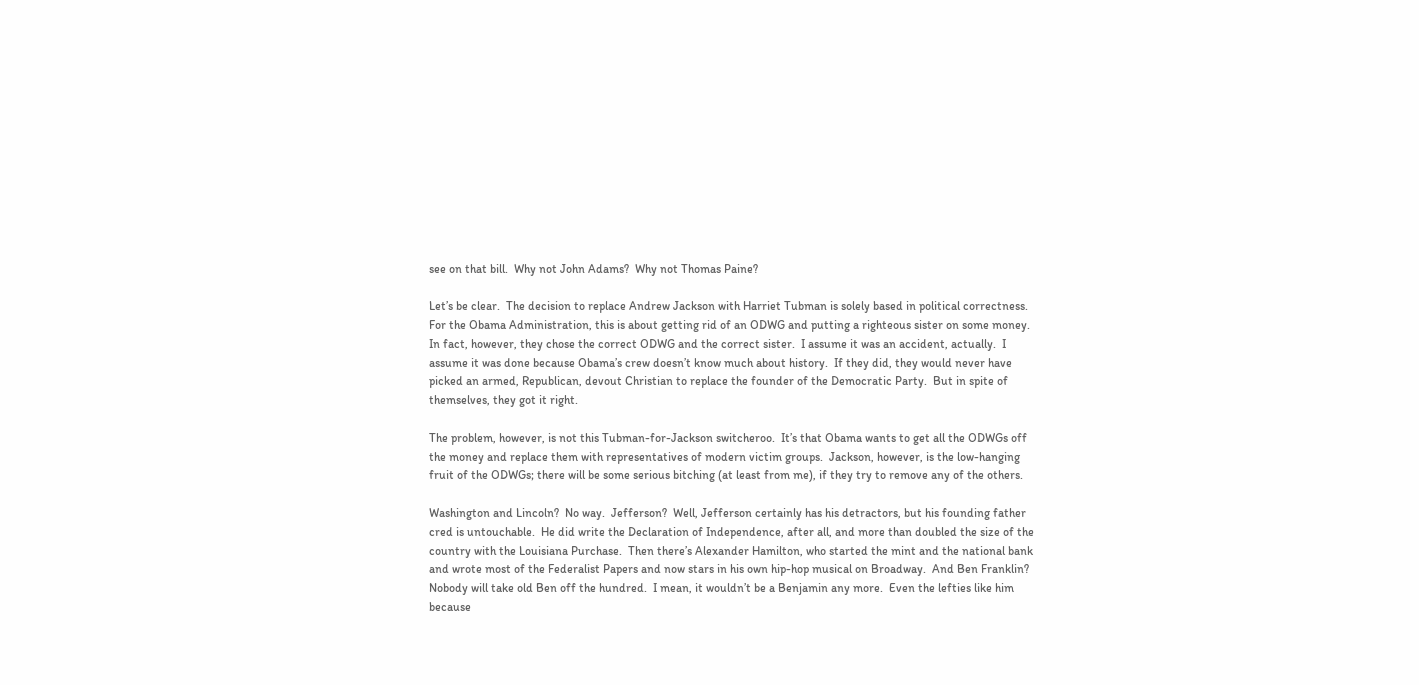see on that bill.  Why not John Adams?  Why not Thomas Paine?

Let’s be clear.  The decision to replace Andrew Jackson with Harriet Tubman is solely based in political correctness.  For the Obama Administration, this is about getting rid of an ODWG and putting a righteous sister on some money.  In fact, however, they chose the correct ODWG and the correct sister.  I assume it was an accident, actually.  I assume it was done because Obama’s crew doesn’t know much about history.  If they did, they would never have picked an armed, Republican, devout Christian to replace the founder of the Democratic Party.  But in spite of themselves, they got it right.

The problem, however, is not this Tubman-for-Jackson switcheroo.  It’s that Obama wants to get all the ODWGs off the money and replace them with representatives of modern victim groups.  Jackson, however, is the low-hanging fruit of the ODWGs; there will be some serious bitching (at least from me), if they try to remove any of the others.

Washington and Lincoln?  No way.  Jefferson?  Well, Jefferson certainly has his detractors, but his founding father cred is untouchable.  He did write the Declaration of Independence, after all, and more than doubled the size of the country with the Louisiana Purchase.  Then there’s Alexander Hamilton, who started the mint and the national bank and wrote most of the Federalist Papers and now stars in his own hip-hop musical on Broadway.  And Ben Franklin?  Nobody will take old Ben off the hundred.  I mean, it wouldn’t be a Benjamin any more.  Even the lefties like him because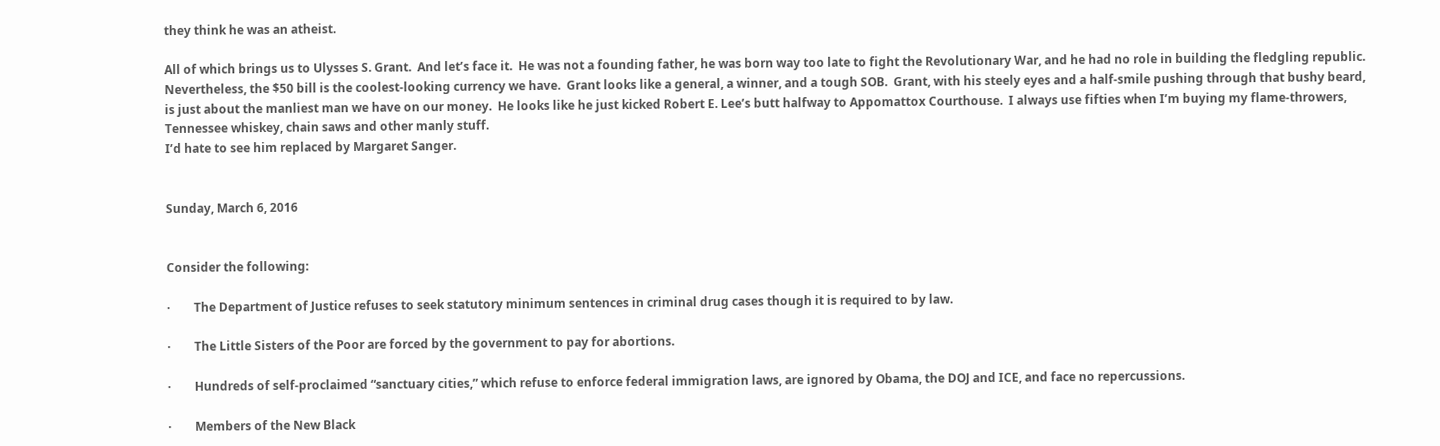they think he was an atheist.

All of which brings us to Ulysses S. Grant.  And let’s face it.  He was not a founding father, he was born way too late to fight the Revolutionary War, and he had no role in building the fledgling republic.  Nevertheless, the $50 bill is the coolest-looking currency we have.  Grant looks like a general, a winner, and a tough SOB.  Grant, with his steely eyes and a half-smile pushing through that bushy beard, is just about the manliest man we have on our money.  He looks like he just kicked Robert E. Lee’s butt halfway to Appomattox Courthouse.  I always use fifties when I’m buying my flame-throwers, Tennessee whiskey, chain saws and other manly stuff.
I’d hate to see him replaced by Margaret Sanger.


Sunday, March 6, 2016


Consider the following:

·        The Department of Justice refuses to seek statutory minimum sentences in criminal drug cases though it is required to by law.

·        The Little Sisters of the Poor are forced by the government to pay for abortions.

·        Hundreds of self-proclaimed “sanctuary cities,” which refuse to enforce federal immigration laws, are ignored by Obama, the DOJ and ICE, and face no repercussions.

·        Members of the New Black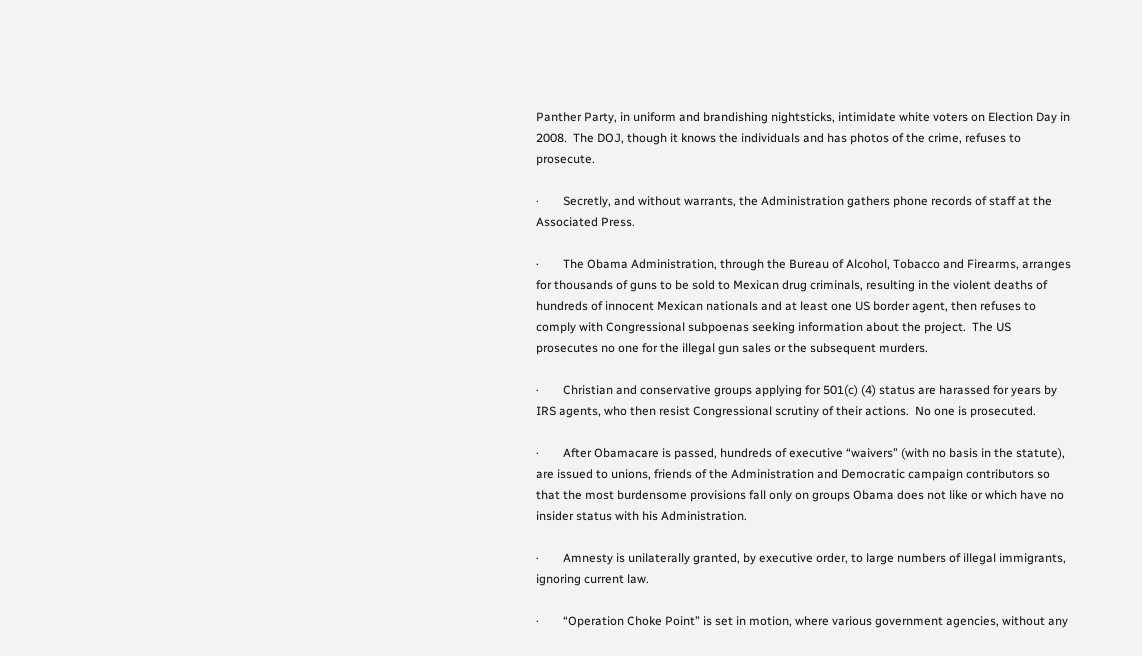Panther Party, in uniform and brandishing nightsticks, intimidate white voters on Election Day in 2008.  The DOJ, though it knows the individuals and has photos of the crime, refuses to prosecute.

·        Secretly, and without warrants, the Administration gathers phone records of staff at the Associated Press.

·        The Obama Administration, through the Bureau of Alcohol, Tobacco and Firearms, arranges for thousands of guns to be sold to Mexican drug criminals, resulting in the violent deaths of hundreds of innocent Mexican nationals and at least one US border agent, then refuses to comply with Congressional subpoenas seeking information about the project.  The US prosecutes no one for the illegal gun sales or the subsequent murders.

·        Christian and conservative groups applying for 501(c) (4) status are harassed for years by IRS agents, who then resist Congressional scrutiny of their actions.  No one is prosecuted.

·        After Obamacare is passed, hundreds of executive “waivers” (with no basis in the statute), are issued to unions, friends of the Administration and Democratic campaign contributors so that the most burdensome provisions fall only on groups Obama does not like or which have no insider status with his Administration.

·        Amnesty is unilaterally granted, by executive order, to large numbers of illegal immigrants, ignoring current law.

·        “Operation Choke Point” is set in motion, where various government agencies, without any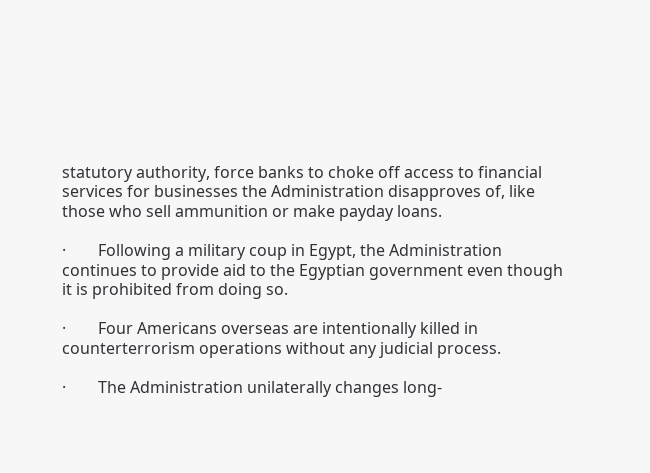statutory authority, force banks to choke off access to financial services for businesses the Administration disapproves of, like those who sell ammunition or make payday loans.

·        Following a military coup in Egypt, the Administration continues to provide aid to the Egyptian government even though it is prohibited from doing so.

·        Four Americans overseas are intentionally killed in counterterrorism operations without any judicial process.

·        The Administration unilaterally changes long-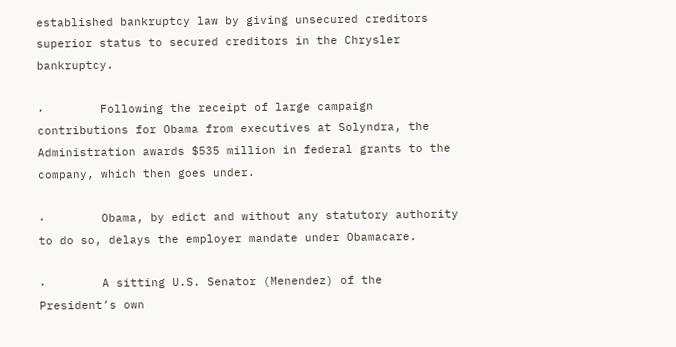established bankruptcy law by giving unsecured creditors superior status to secured creditors in the Chrysler bankruptcy.

·        Following the receipt of large campaign contributions for Obama from executives at Solyndra, the Administration awards $535 million in federal grants to the company, which then goes under.

·        Obama, by edict and without any statutory authority to do so, delays the employer mandate under Obamacare.

·        A sitting U.S. Senator (Menendez) of the President’s own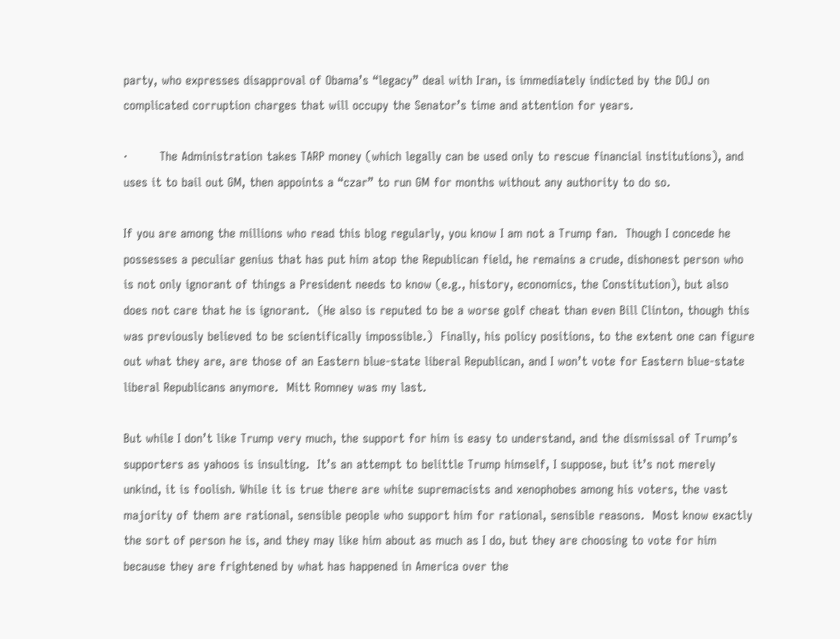party, who expresses disapproval of Obama’s “legacy” deal with Iran, is immediately indicted by the DOJ on complicated corruption charges that will occupy the Senator’s time and attention for years.

·        The Administration takes TARP money (which legally can be used only to rescue financial institutions), and uses it to bail out GM, then appoints a “czar” to run GM for months without any authority to do so.

If you are among the millions who read this blog regularly, you know I am not a Trump fan.  Though I concede he possesses a peculiar genius that has put him atop the Republican field, he remains a crude, dishonest person who is not only ignorant of things a President needs to know (e.g., history, economics, the Constitution), but also does not care that he is ignorant.  (He also is reputed to be a worse golf cheat than even Bill Clinton, though this was previously believed to be scientifically impossible.)  Finally, his policy positions, to the extent one can figure out what they are, are those of an Eastern blue-state liberal Republican, and I won’t vote for Eastern blue-state liberal Republicans anymore.  Mitt Romney was my last.

But while I don’t like Trump very much, the support for him is easy to understand, and the dismissal of Trump’s supporters as yahoos is insulting.  It’s an attempt to belittle Trump himself, I suppose, but it’s not merely unkind, it is foolish. While it is true there are white supremacists and xenophobes among his voters, the vast majority of them are rational, sensible people who support him for rational, sensible reasons.  Most know exactly the sort of person he is, and they may like him about as much as I do, but they are choosing to vote for him because they are frightened by what has happened in America over the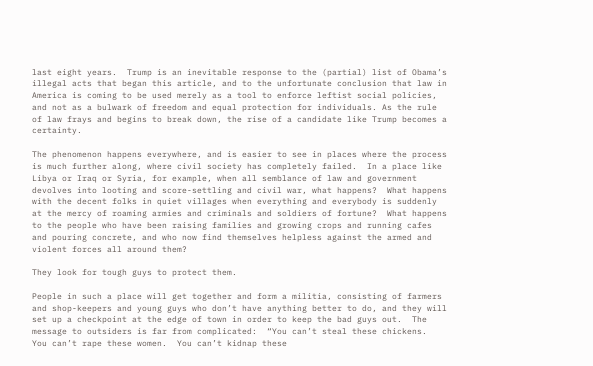last eight years.  Trump is an inevitable response to the (partial) list of Obama’s illegal acts that began this article, and to the unfortunate conclusion that law in America is coming to be used merely as a tool to enforce leftist social policies, and not as a bulwark of freedom and equal protection for individuals. As the rule of law frays and begins to break down, the rise of a candidate like Trump becomes a certainty.

The phenomenon happens everywhere, and is easier to see in places where the process is much further along, where civil society has completely failed.  In a place like Libya or Iraq or Syria, for example, when all semblance of law and government devolves into looting and score-settling and civil war, what happens?  What happens with the decent folks in quiet villages when everything and everybody is suddenly at the mercy of roaming armies and criminals and soldiers of fortune?  What happens to the people who have been raising families and growing crops and running cafes and pouring concrete, and who now find themselves helpless against the armed and violent forces all around them?

They look for tough guys to protect them.

People in such a place will get together and form a militia, consisting of farmers and shop-keepers and young guys who don’t have anything better to do, and they will set up a checkpoint at the edge of town in order to keep the bad guys out.  The message to outsiders is far from complicated:  “You can’t steal these chickens.  You can’t rape these women.  You can’t kidnap these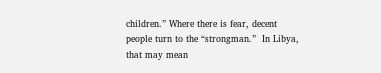children.” Where there is fear, decent people turn to the “strongman.”  In Libya, that may mean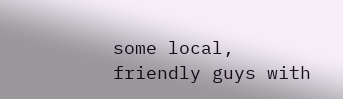some local, friendly guys with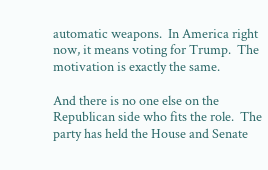automatic weapons.  In America right now, it means voting for Trump.  The motivation is exactly the same.

And there is no one else on the Republican side who fits the role.  The party has held the House and Senate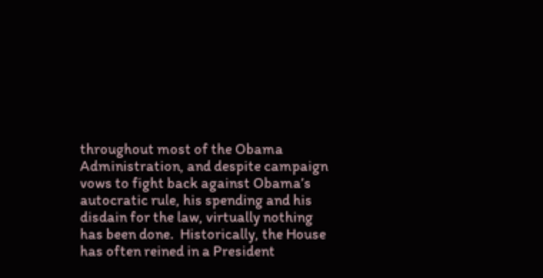throughout most of the Obama Administration, and despite campaign vows to fight back against Obama’s autocratic rule, his spending and his disdain for the law, virtually nothing has been done.  Historically, the House has often reined in a President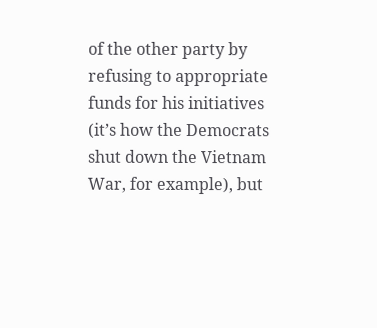of the other party by refusing to appropriate funds for his initiatives (it’s how the Democrats shut down the Vietnam War, for example), but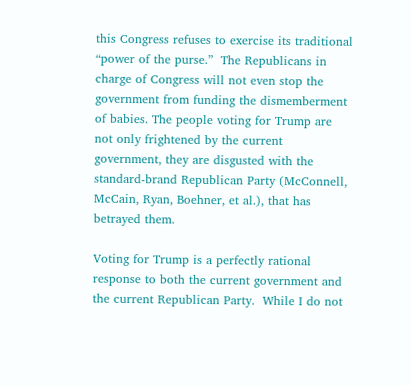this Congress refuses to exercise its traditional “power of the purse.”  The Republicans in charge of Congress will not even stop the government from funding the dismemberment of babies. The people voting for Trump are not only frightened by the current government, they are disgusted with the standard-brand Republican Party (McConnell, McCain, Ryan, Boehner, et al.), that has betrayed them.

Voting for Trump is a perfectly rational response to both the current government and the current Republican Party.  While I do not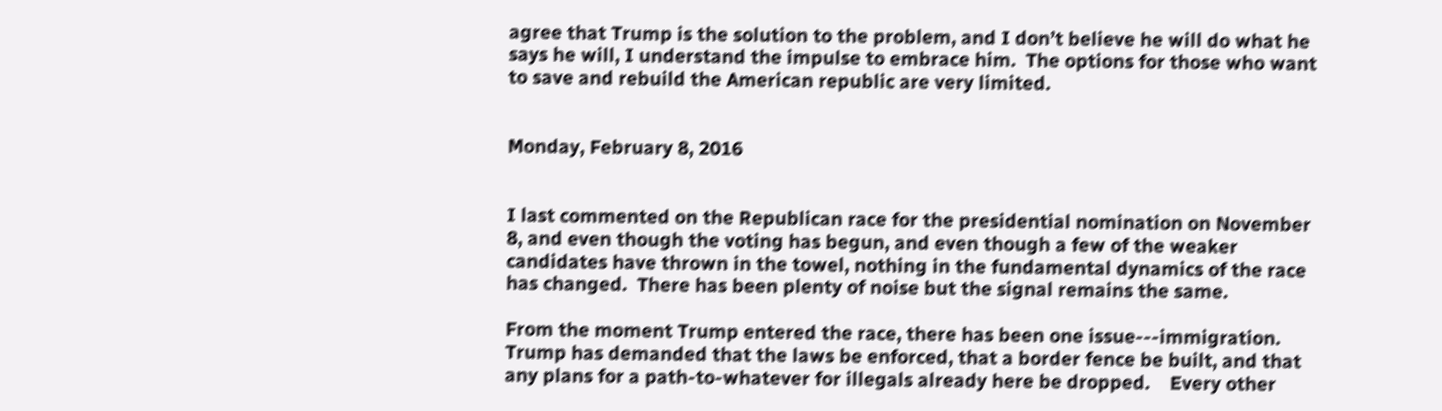agree that Trump is the solution to the problem, and I don’t believe he will do what he says he will, I understand the impulse to embrace him.  The options for those who want to save and rebuild the American republic are very limited.


Monday, February 8, 2016


I last commented on the Republican race for the presidential nomination on November 8, and even though the voting has begun, and even though a few of the weaker candidates have thrown in the towel, nothing in the fundamental dynamics of the race has changed.  There has been plenty of noise but the signal remains the same.

From the moment Trump entered the race, there has been one issue---immigration.  Trump has demanded that the laws be enforced, that a border fence be built, and that any plans for a path-to-whatever for illegals already here be dropped.    Every other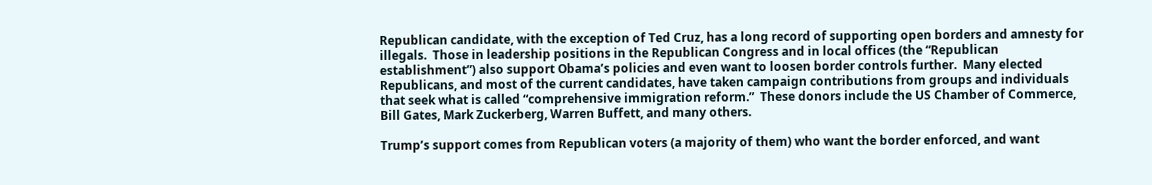Republican candidate, with the exception of Ted Cruz, has a long record of supporting open borders and amnesty for illegals.  Those in leadership positions in the Republican Congress and in local offices (the “Republican establishment”) also support Obama’s policies and even want to loosen border controls further.  Many elected Republicans, and most of the current candidates, have taken campaign contributions from groups and individuals that seek what is called “comprehensive immigration reform.”  These donors include the US Chamber of Commerce, Bill Gates, Mark Zuckerberg, Warren Buffett, and many others.

Trump’s support comes from Republican voters (a majority of them) who want the border enforced, and want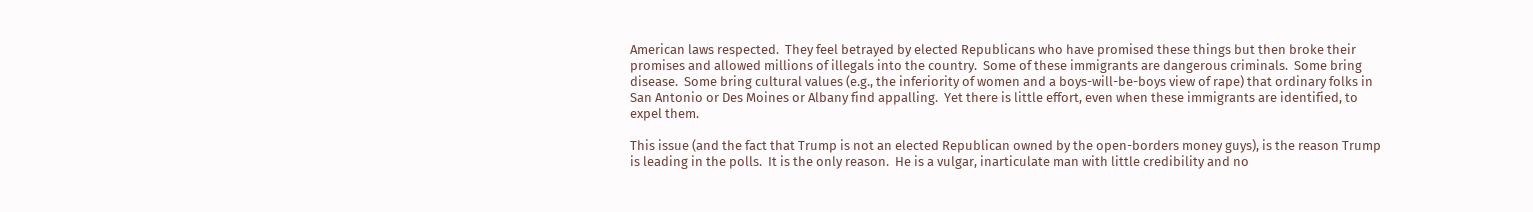American laws respected.  They feel betrayed by elected Republicans who have promised these things but then broke their promises and allowed millions of illegals into the country.  Some of these immigrants are dangerous criminals.  Some bring disease.  Some bring cultural values (e.g., the inferiority of women and a boys-will-be-boys view of rape) that ordinary folks in San Antonio or Des Moines or Albany find appalling.  Yet there is little effort, even when these immigrants are identified, to expel them.

This issue (and the fact that Trump is not an elected Republican owned by the open-borders money guys), is the reason Trump is leading in the polls.  It is the only reason.  He is a vulgar, inarticulate man with little credibility and no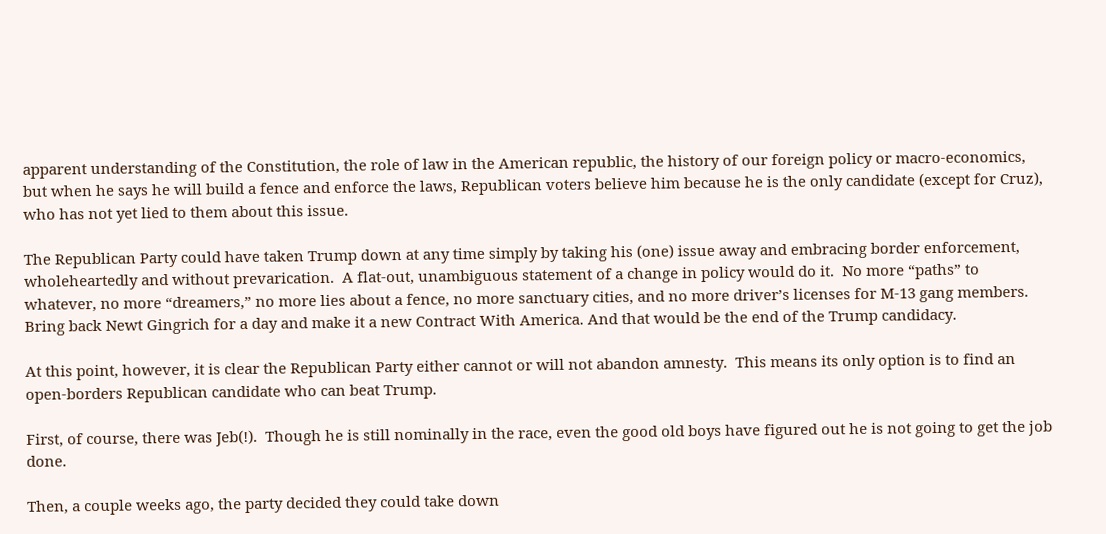apparent understanding of the Constitution, the role of law in the American republic, the history of our foreign policy or macro-economics, but when he says he will build a fence and enforce the laws, Republican voters believe him because he is the only candidate (except for Cruz), who has not yet lied to them about this issue.

The Republican Party could have taken Trump down at any time simply by taking his (one) issue away and embracing border enforcement, wholeheartedly and without prevarication.  A flat-out, unambiguous statement of a change in policy would do it.  No more “paths” to whatever, no more “dreamers,” no more lies about a fence, no more sanctuary cities, and no more driver’s licenses for M-13 gang members.  Bring back Newt Gingrich for a day and make it a new Contract With America. And that would be the end of the Trump candidacy.

At this point, however, it is clear the Republican Party either cannot or will not abandon amnesty.  This means its only option is to find an open-borders Republican candidate who can beat Trump.

First, of course, there was Jeb(!).  Though he is still nominally in the race, even the good old boys have figured out he is not going to get the job done.

Then, a couple weeks ago, the party decided they could take down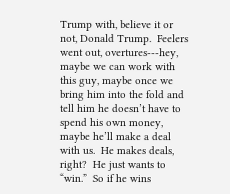Trump with, believe it or not, Donald Trump.  Feelers went out, overtures---hey, maybe we can work with this guy, maybe once we bring him into the fold and tell him he doesn’t have to spend his own money, maybe he’ll make a deal with us.  He makes deals, right?  He just wants to “win.”  So if he wins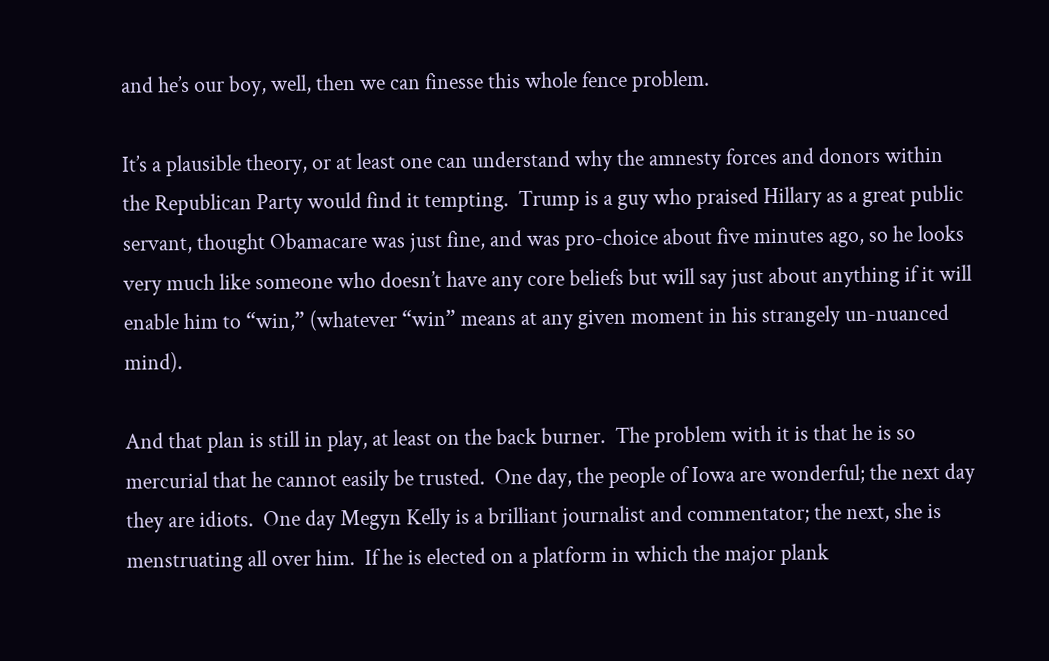and he’s our boy, well, then we can finesse this whole fence problem.

It’s a plausible theory, or at least one can understand why the amnesty forces and donors within the Republican Party would find it tempting.  Trump is a guy who praised Hillary as a great public servant, thought Obamacare was just fine, and was pro-choice about five minutes ago, so he looks very much like someone who doesn’t have any core beliefs but will say just about anything if it will enable him to “win,” (whatever “win” means at any given moment in his strangely un-nuanced mind).

And that plan is still in play, at least on the back burner.  The problem with it is that he is so mercurial that he cannot easily be trusted.  One day, the people of Iowa are wonderful; the next day they are idiots.  One day Megyn Kelly is a brilliant journalist and commentator; the next, she is menstruating all over him.  If he is elected on a platform in which the major plank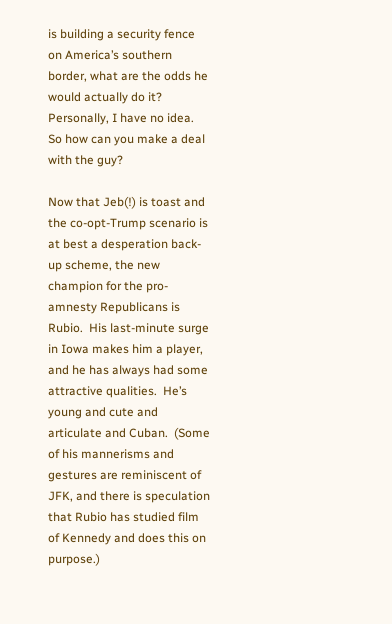is building a security fence on America’s southern border, what are the odds he would actually do it?  Personally, I have no idea.  So how can you make a deal with the guy?

Now that Jeb(!) is toast and the co-opt-Trump scenario is at best a desperation back-up scheme, the new champion for the pro-amnesty Republicans is Rubio.  His last-minute surge in Iowa makes him a player, and he has always had some attractive qualities.  He’s young and cute and articulate and Cuban.  (Some of his mannerisms and gestures are reminiscent of JFK, and there is speculation that Rubio has studied film of Kennedy and does this on purpose.)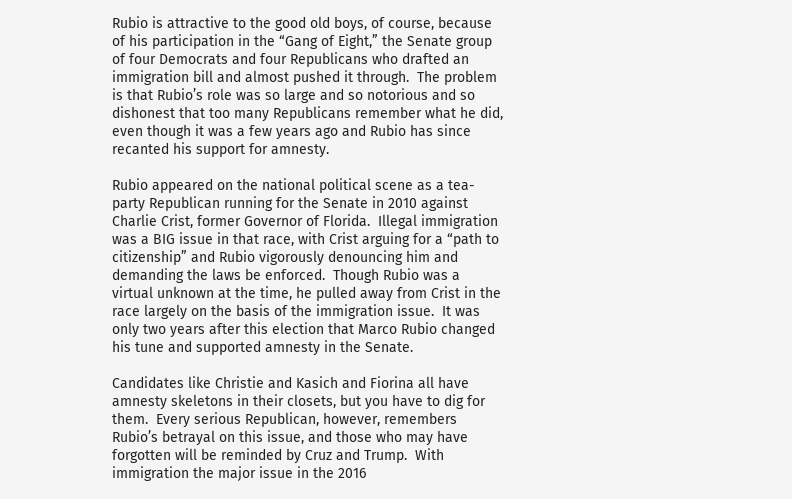Rubio is attractive to the good old boys, of course, because of his participation in the “Gang of Eight,” the Senate group of four Democrats and four Republicans who drafted an immigration bill and almost pushed it through.  The problem is that Rubio’s role was so large and so notorious and so dishonest that too many Republicans remember what he did, even though it was a few years ago and Rubio has since recanted his support for amnesty.

Rubio appeared on the national political scene as a tea-party Republican running for the Senate in 2010 against Charlie Crist, former Governor of Florida.  Illegal immigration was a BIG issue in that race, with Crist arguing for a “path to citizenship” and Rubio vigorously denouncing him and demanding the laws be enforced.  Though Rubio was a virtual unknown at the time, he pulled away from Crist in the race largely on the basis of the immigration issue.  It was only two years after this election that Marco Rubio changed his tune and supported amnesty in the Senate.

Candidates like Christie and Kasich and Fiorina all have amnesty skeletons in their closets, but you have to dig for them.  Every serious Republican, however, remembers Rubio’s betrayal on this issue, and those who may have forgotten will be reminded by Cruz and Trump.  With immigration the major issue in the 2016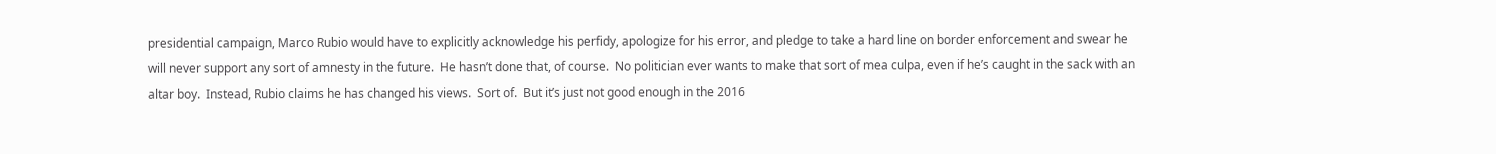presidential campaign, Marco Rubio would have to explicitly acknowledge his perfidy, apologize for his error, and pledge to take a hard line on border enforcement and swear he will never support any sort of amnesty in the future.  He hasn’t done that, of course.  No politician ever wants to make that sort of mea culpa, even if he’s caught in the sack with an altar boy.  Instead, Rubio claims he has changed his views.  Sort of.  But it’s just not good enough in the 2016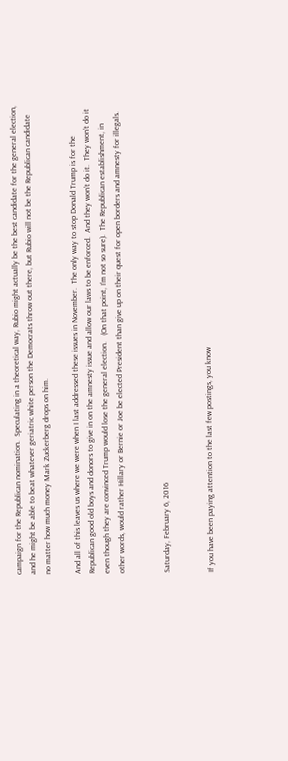campaign for the Republican nomination.  Speculating in a theoretical way, Rubio might actually be the best candidate for the general election, and he might be able to beat whatever geriatric white person the Democrats throw out there, but Rubio will not be the Republican candidate no matter how much money Mark Zuckerberg drops on him.

And all of this leaves us where we were when I last addressed these issues in November.  The only way to stop Donald Trump is for the Republican good old boys and donors to give in on the amnesty issue and allow our laws to be enforced.  And they won’t do it.  They won’t do it even though they are convinced Trump would lose the general election.   (On that point, I’m not so sure).  The Republican establishment, in other words, would rather Hillary or Bernie or Joe be elected President than give up on their quest for open borders and amnesty for illegals.


Saturday, February 6, 2016


If you have been paying attention to the last few postings, you know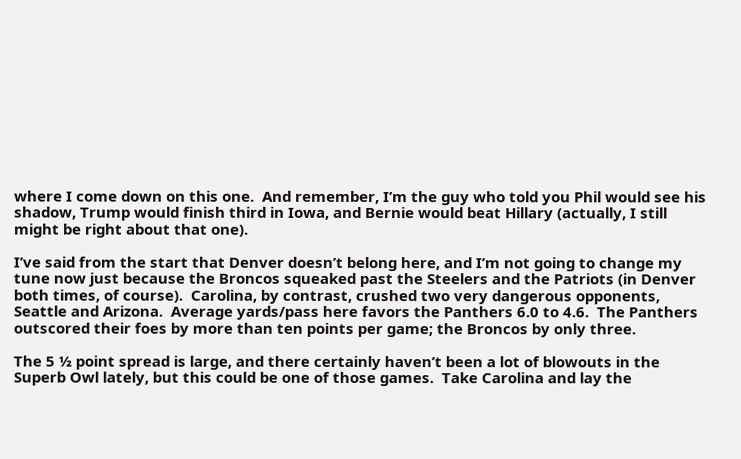where I come down on this one.  And remember, I’m the guy who told you Phil would see his shadow, Trump would finish third in Iowa, and Bernie would beat Hillary (actually, I still might be right about that one).

I’ve said from the start that Denver doesn’t belong here, and I’m not going to change my tune now just because the Broncos squeaked past the Steelers and the Patriots (in Denver both times, of course).  Carolina, by contrast, crushed two very dangerous opponents, Seattle and Arizona.  Average yards/pass here favors the Panthers 6.0 to 4.6.  The Panthers outscored their foes by more than ten points per game; the Broncos by only three.

The 5 ½ point spread is large, and there certainly haven’t been a lot of blowouts in the Superb Owl lately, but this could be one of those games.  Take Carolina and lay the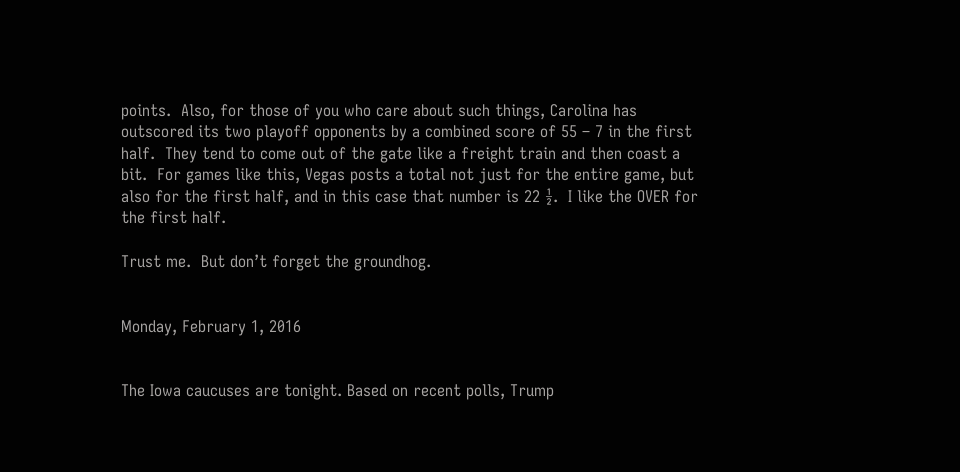points.  Also, for those of you who care about such things, Carolina has outscored its two playoff opponents by a combined score of 55 – 7 in the first half.  They tend to come out of the gate like a freight train and then coast a bit.  For games like this, Vegas posts a total not just for the entire game, but also for the first half, and in this case that number is 22 ½.  I like the OVER for the first half.

Trust me.  But don’t forget the groundhog.


Monday, February 1, 2016


The Iowa caucuses are tonight. Based on recent polls, Trump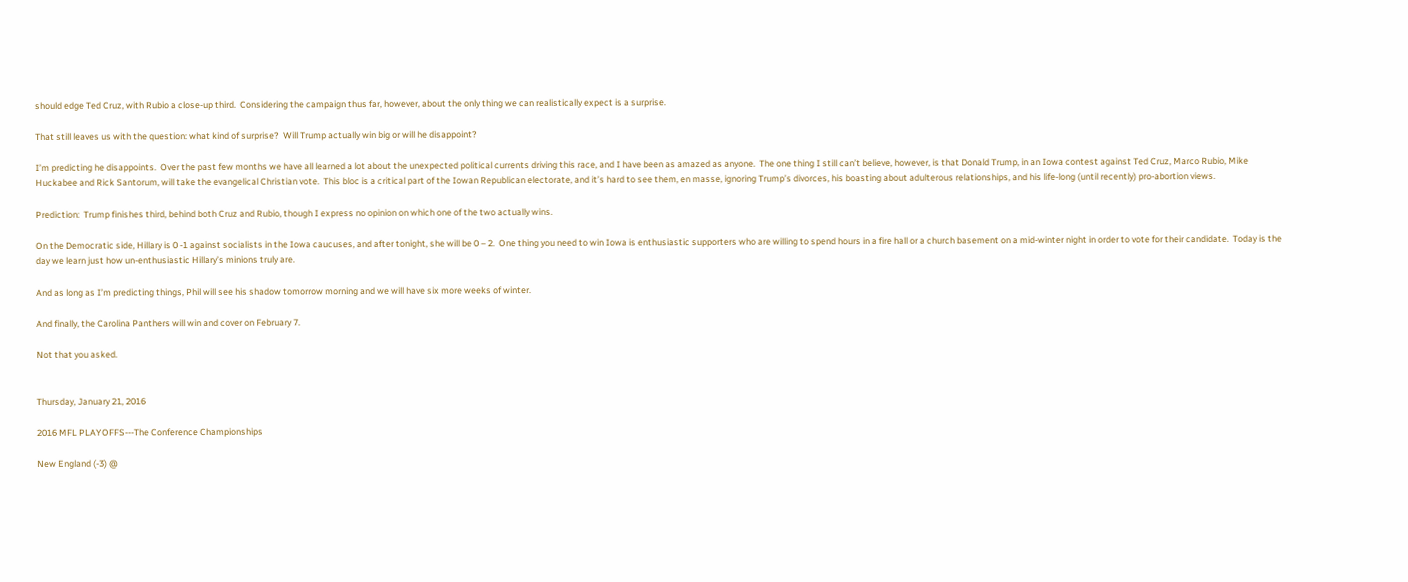should edge Ted Cruz, with Rubio a close-up third.  Considering the campaign thus far, however, about the only thing we can realistically expect is a surprise.

That still leaves us with the question: what kind of surprise?  Will Trump actually win big or will he disappoint?

I’m predicting he disappoints.  Over the past few months we have all learned a lot about the unexpected political currents driving this race, and I have been as amazed as anyone.  The one thing I still can’t believe, however, is that Donald Trump, in an Iowa contest against Ted Cruz, Marco Rubio, Mike Huckabee and Rick Santorum, will take the evangelical Christian vote.  This bloc is a critical part of the Iowan Republican electorate, and it’s hard to see them, en masse, ignoring Trump’s divorces, his boasting about adulterous relationships, and his life-long (until recently) pro-abortion views.

Prediction:  Trump finishes third, behind both Cruz and Rubio, though I express no opinion on which one of the two actually wins.

On the Democratic side, Hillary is 0 -1 against socialists in the Iowa caucuses, and after tonight, she will be 0 – 2.  One thing you need to win Iowa is enthusiastic supporters who are willing to spend hours in a fire hall or a church basement on a mid-winter night in order to vote for their candidate.  Today is the day we learn just how un-enthusiastic Hillary’s minions truly are.

And as long as I’m predicting things, Phil will see his shadow tomorrow morning and we will have six more weeks of winter.

And finally, the Carolina Panthers will win and cover on February 7.

Not that you asked.


Thursday, January 21, 2016

2016 MFL PLAYOFFS---The Conference Championships

New England (-3) @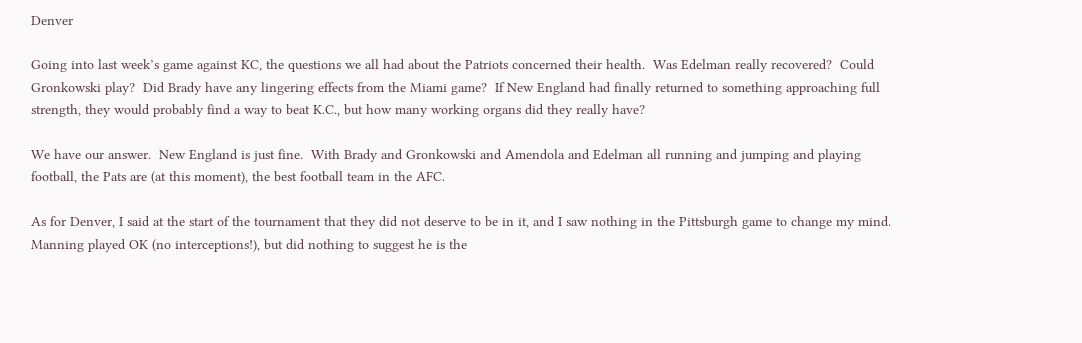Denver

Going into last week’s game against KC, the questions we all had about the Patriots concerned their health.  Was Edelman really recovered?  Could Gronkowski play?  Did Brady have any lingering effects from the Miami game?  If New England had finally returned to something approaching full strength, they would probably find a way to beat K.C., but how many working organs did they really have?

We have our answer.  New England is just fine.  With Brady and Gronkowski and Amendola and Edelman all running and jumping and playing football, the Pats are (at this moment), the best football team in the AFC.

As for Denver, I said at the start of the tournament that they did not deserve to be in it, and I saw nothing in the Pittsburgh game to change my mind.  Manning played OK (no interceptions!), but did nothing to suggest he is the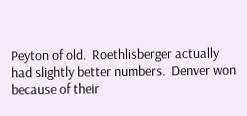Peyton of old.  Roethlisberger actually had slightly better numbers.  Denver won because of their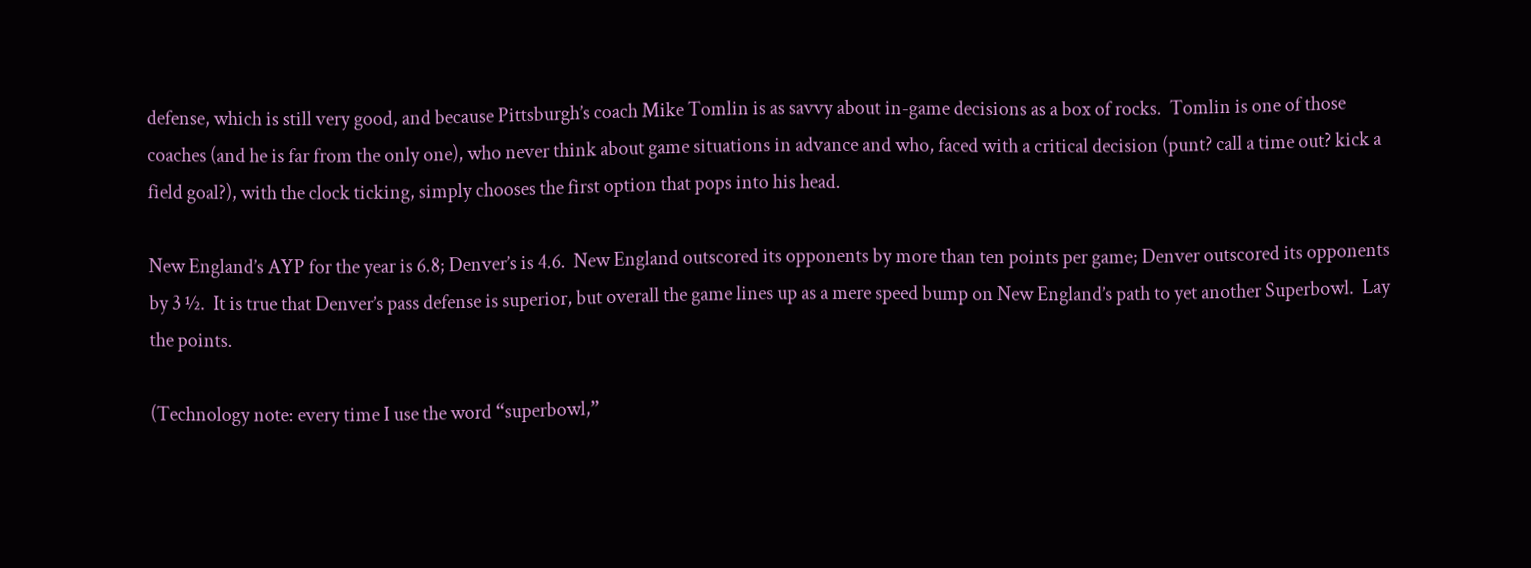defense, which is still very good, and because Pittsburgh’s coach Mike Tomlin is as savvy about in-game decisions as a box of rocks.  Tomlin is one of those coaches (and he is far from the only one), who never think about game situations in advance and who, faced with a critical decision (punt? call a time out? kick a field goal?), with the clock ticking, simply chooses the first option that pops into his head.

New England’s AYP for the year is 6.8; Denver’s is 4.6.  New England outscored its opponents by more than ten points per game; Denver outscored its opponents by 3 ½.  It is true that Denver’s pass defense is superior, but overall the game lines up as a mere speed bump on New England’s path to yet another Superbowl.  Lay the points.

(Technology note: every time I use the word “superbowl,”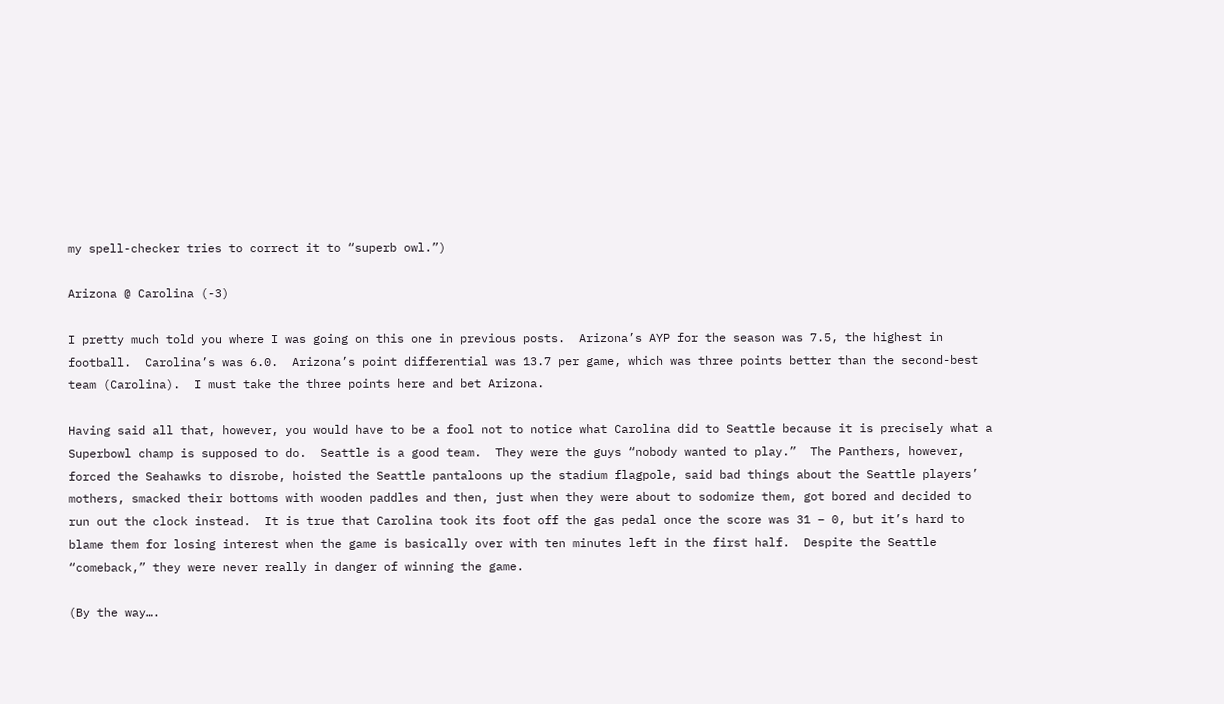my spell-checker tries to correct it to “superb owl.”)

Arizona @ Carolina (-3)

I pretty much told you where I was going on this one in previous posts.  Arizona’s AYP for the season was 7.5, the highest in football.  Carolina’s was 6.0.  Arizona’s point differential was 13.7 per game, which was three points better than the second-best team (Carolina).  I must take the three points here and bet Arizona.

Having said all that, however, you would have to be a fool not to notice what Carolina did to Seattle because it is precisely what a Superbowl champ is supposed to do.  Seattle is a good team.  They were the guys “nobody wanted to play.”  The Panthers, however, forced the Seahawks to disrobe, hoisted the Seattle pantaloons up the stadium flagpole, said bad things about the Seattle players’ mothers, smacked their bottoms with wooden paddles and then, just when they were about to sodomize them, got bored and decided to run out the clock instead.  It is true that Carolina took its foot off the gas pedal once the score was 31 – 0, but it’s hard to blame them for losing interest when the game is basically over with ten minutes left in the first half.  Despite the Seattle “comeback,” they were never really in danger of winning the game.

(By the way….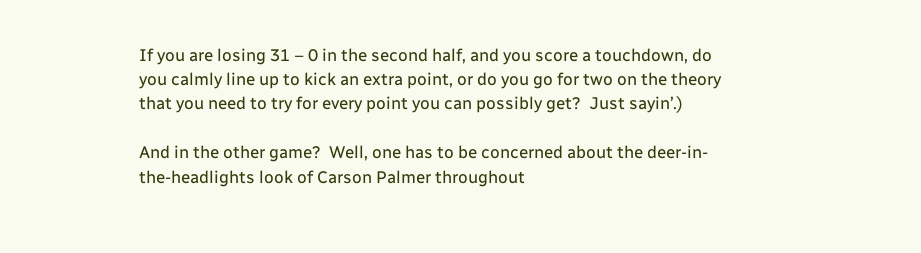If you are losing 31 – 0 in the second half, and you score a touchdown, do you calmly line up to kick an extra point, or do you go for two on the theory that you need to try for every point you can possibly get?  Just sayin’.)

And in the other game?  Well, one has to be concerned about the deer-in-the-headlights look of Carson Palmer throughout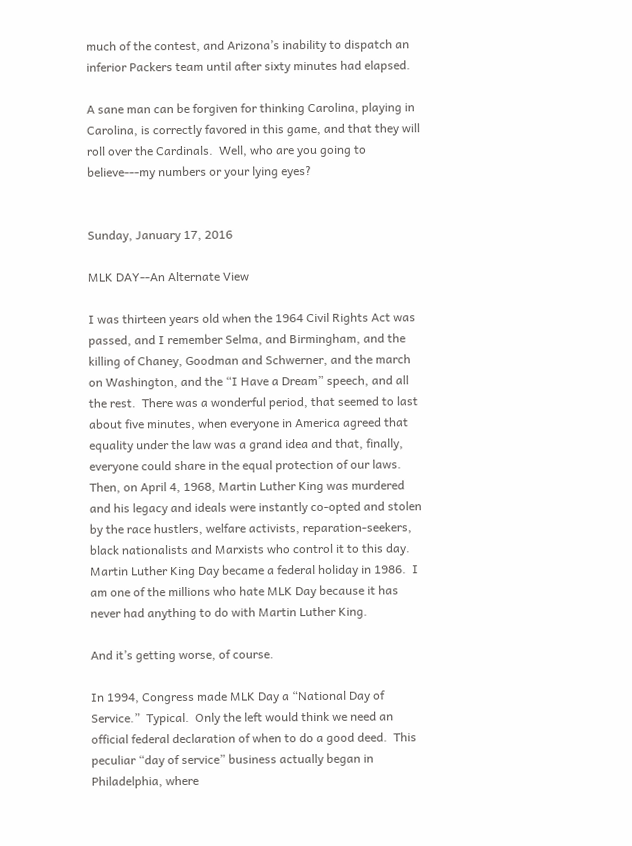much of the contest, and Arizona’s inability to dispatch an inferior Packers team until after sixty minutes had elapsed.

A sane man can be forgiven for thinking Carolina, playing in Carolina, is correctly favored in this game, and that they will roll over the Cardinals.  Well, who are you going to believe---my numbers or your lying eyes?


Sunday, January 17, 2016

MLK DAY--An Alternate View

I was thirteen years old when the 1964 Civil Rights Act was passed, and I remember Selma, and Birmingham, and the killing of Chaney, Goodman and Schwerner, and the march on Washington, and the “I Have a Dream” speech, and all the rest.  There was a wonderful period, that seemed to last about five minutes, when everyone in America agreed that equality under the law was a grand idea and that, finally, everyone could share in the equal protection of our laws.  Then, on April 4, 1968, Martin Luther King was murdered and his legacy and ideals were instantly co-opted and stolen by the race hustlers, welfare activists, reparation-seekers, black nationalists and Marxists who control it to this day.  Martin Luther King Day became a federal holiday in 1986.  I am one of the millions who hate MLK Day because it has never had anything to do with Martin Luther King.

And it’s getting worse, of course.

In 1994, Congress made MLK Day a “National Day of Service.”  Typical.  Only the left would think we need an official federal declaration of when to do a good deed.  This peculiar “day of service” business actually began in Philadelphia, where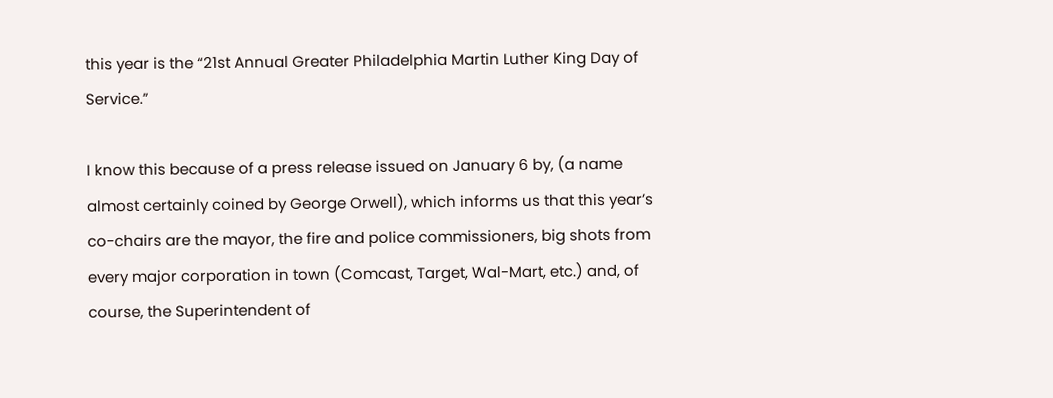this year is the “21st Annual Greater Philadelphia Martin Luther King Day of Service.”

I know this because of a press release issued on January 6 by, (a name almost certainly coined by George Orwell), which informs us that this year’s co-chairs are the mayor, the fire and police commissioners, big shots from every major corporation in town (Comcast, Target, Wal-Mart, etc.) and, of course, the Superintendent of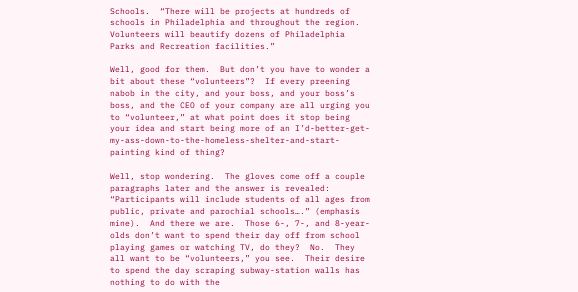Schools.  “There will be projects at hundreds of schools in Philadelphia and throughout the region.  Volunteers will beautify dozens of Philadelphia Parks and Recreation facilities.”

Well, good for them.  But don’t you have to wonder a bit about these “volunteers”?  If every preening nabob in the city, and your boss, and your boss’s boss, and the CEO of your company are all urging you to “volunteer,” at what point does it stop being your idea and start being more of an I’d-better-get-my-ass-down-to-the-homeless-shelter-and-start-painting kind of thing?

Well, stop wondering.  The gloves come off a couple paragraphs later and the answer is revealed: “Participants will include students of all ages from public, private and parochial schools….” (emphasis mine).  And there we are.  Those 6-, 7-, and 8-year-olds don’t want to spend their day off from school playing games or watching TV, do they?  No.  They all want to be “volunteers,” you see.  Their desire to spend the day scraping subway-station walls has nothing to do with the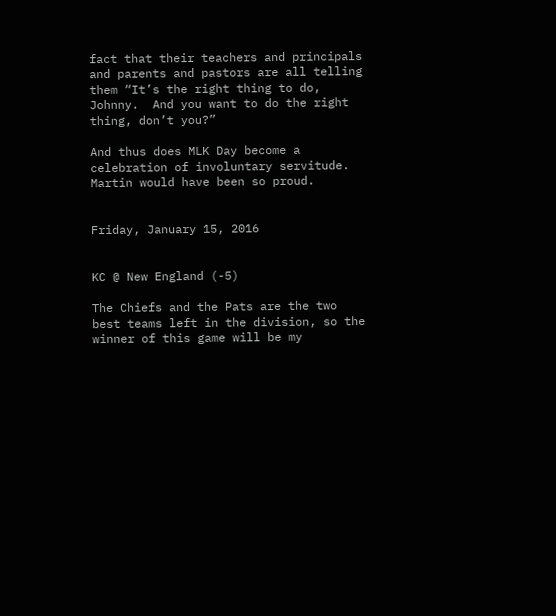fact that their teachers and principals and parents and pastors are all telling them “It’s the right thing to do, Johnny.  And you want to do the right thing, don’t you?”

And thus does MLK Day become a celebration of involuntary servitude.  Martin would have been so proud.


Friday, January 15, 2016


KC @ New England (-5)

The Chiefs and the Pats are the two best teams left in the division, so the winner of this game will be my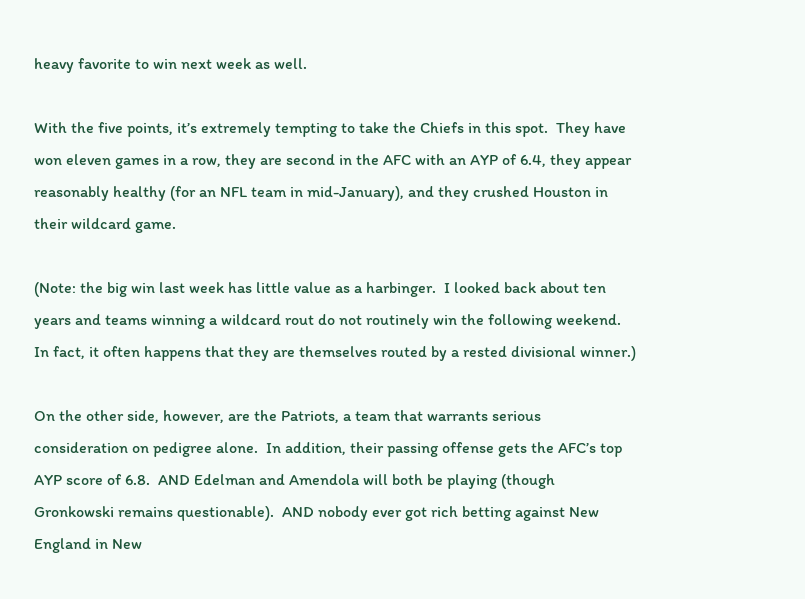heavy favorite to win next week as well.

With the five points, it’s extremely tempting to take the Chiefs in this spot.  They have won eleven games in a row, they are second in the AFC with an AYP of 6.4, they appear reasonably healthy (for an NFL team in mid-January), and they crushed Houston in their wildcard game.

(Note: the big win last week has little value as a harbinger.  I looked back about ten years and teams winning a wildcard rout do not routinely win the following weekend.  In fact, it often happens that they are themselves routed by a rested divisional winner.)

On the other side, however, are the Patriots, a team that warrants serious consideration on pedigree alone.  In addition, their passing offense gets the AFC’s top AYP score of 6.8.  AND Edelman and Amendola will both be playing (though Gronkowski remains questionable).  AND nobody ever got rich betting against New England in New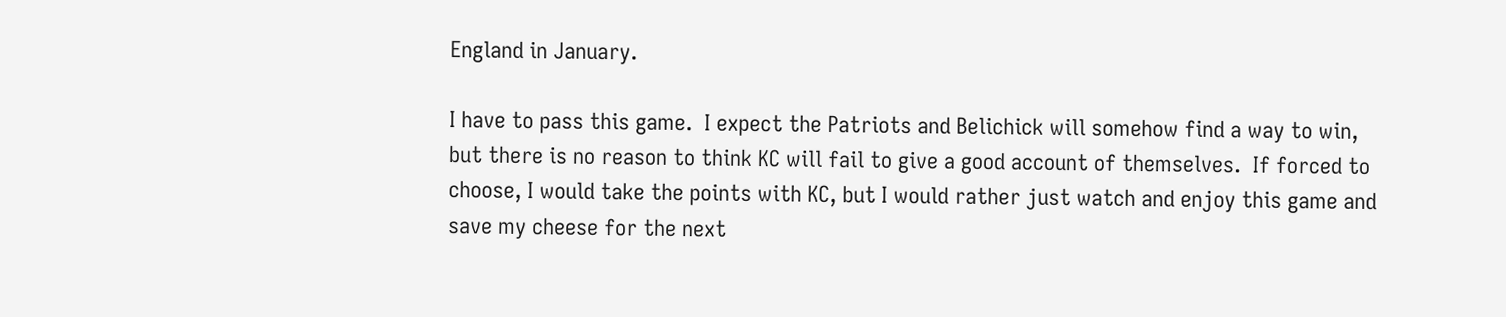England in January.

I have to pass this game.  I expect the Patriots and Belichick will somehow find a way to win, but there is no reason to think KC will fail to give a good account of themselves.  If forced to choose, I would take the points with KC, but I would rather just watch and enjoy this game and save my cheese for the next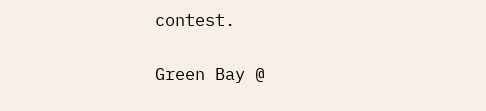contest.

Green Bay @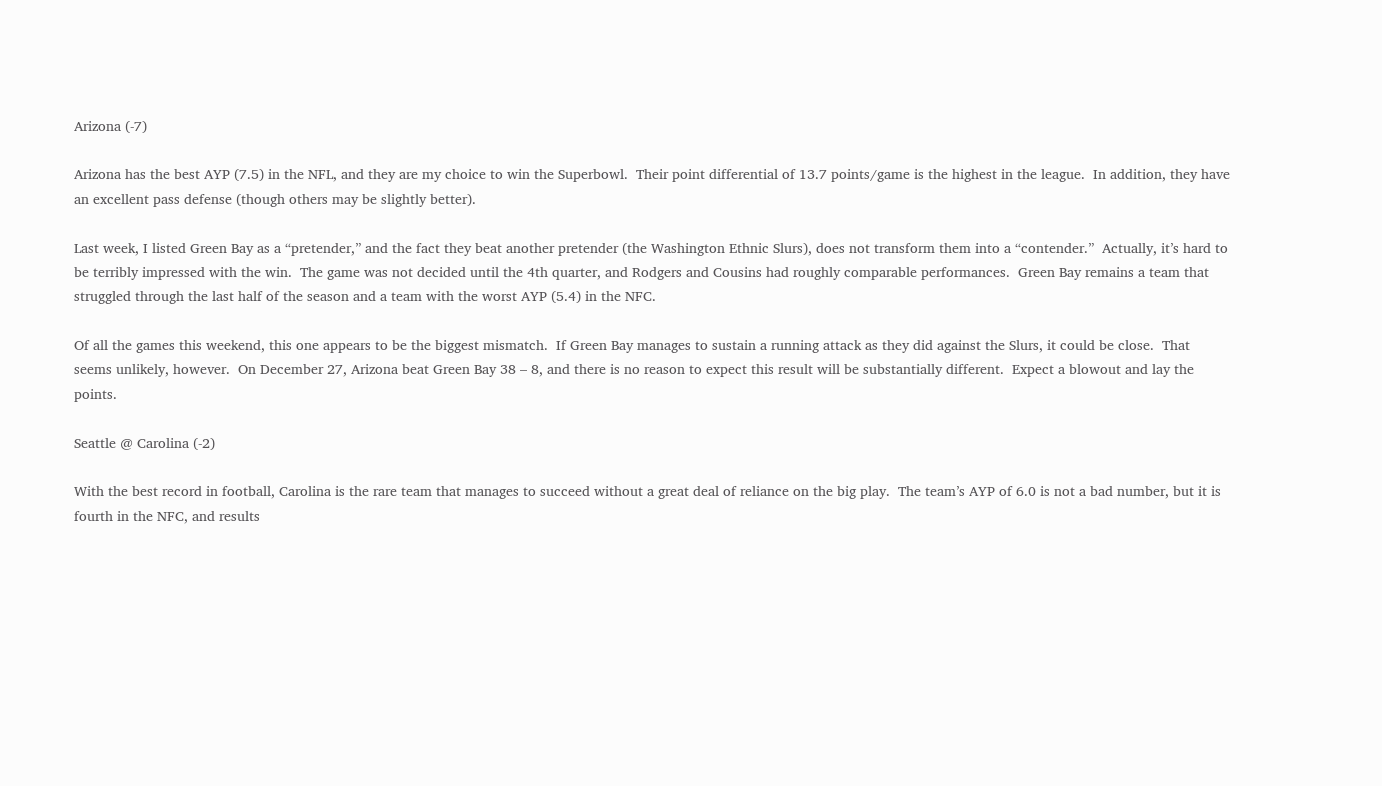Arizona (-7)

Arizona has the best AYP (7.5) in the NFL, and they are my choice to win the Superbowl.  Their point differential of 13.7 points/game is the highest in the league.  In addition, they have an excellent pass defense (though others may be slightly better).

Last week, I listed Green Bay as a “pretender,” and the fact they beat another pretender (the Washington Ethnic Slurs), does not transform them into a “contender.”  Actually, it’s hard to be terribly impressed with the win.  The game was not decided until the 4th quarter, and Rodgers and Cousins had roughly comparable performances.  Green Bay remains a team that struggled through the last half of the season and a team with the worst AYP (5.4) in the NFC.

Of all the games this weekend, this one appears to be the biggest mismatch.  If Green Bay manages to sustain a running attack as they did against the Slurs, it could be close.  That seems unlikely, however.  On December 27, Arizona beat Green Bay 38 – 8, and there is no reason to expect this result will be substantially different.  Expect a blowout and lay the points.

Seattle @ Carolina (-2)

With the best record in football, Carolina is the rare team that manages to succeed without a great deal of reliance on the big play.  The team’s AYP of 6.0 is not a bad number, but it is fourth in the NFC, and results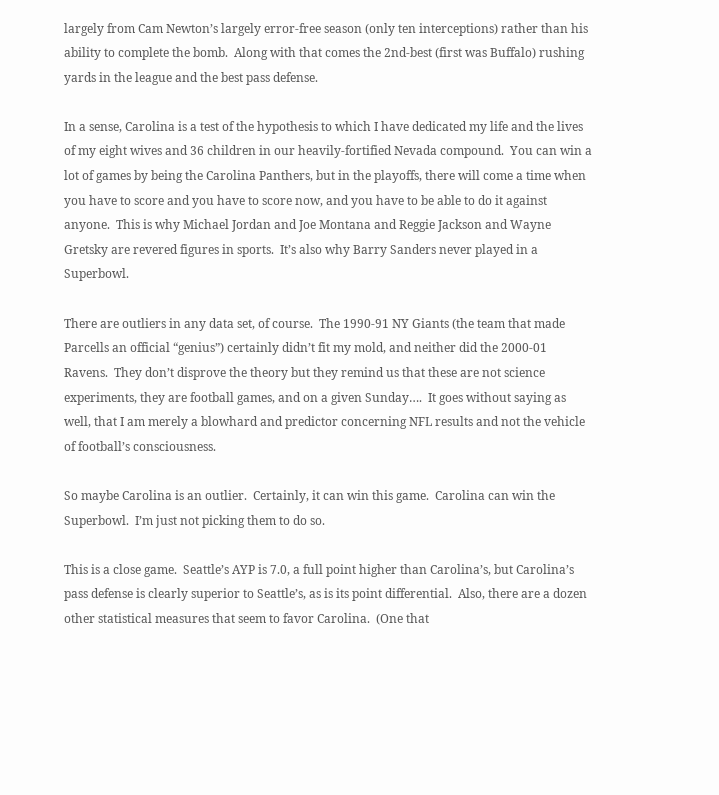largely from Cam Newton’s largely error-free season (only ten interceptions) rather than his ability to complete the bomb.  Along with that comes the 2nd-best (first was Buffalo) rushing yards in the league and the best pass defense.

In a sense, Carolina is a test of the hypothesis to which I have dedicated my life and the lives of my eight wives and 36 children in our heavily-fortified Nevada compound.  You can win a lot of games by being the Carolina Panthers, but in the playoffs, there will come a time when you have to score and you have to score now, and you have to be able to do it against anyone.  This is why Michael Jordan and Joe Montana and Reggie Jackson and Wayne Gretsky are revered figures in sports.  It’s also why Barry Sanders never played in a Superbowl.

There are outliers in any data set, of course.  The 1990-91 NY Giants (the team that made Parcells an official “genius”) certainly didn’t fit my mold, and neither did the 2000-01 Ravens.  They don’t disprove the theory but they remind us that these are not science experiments, they are football games, and on a given Sunday….  It goes without saying as well, that I am merely a blowhard and predictor concerning NFL results and not the vehicle of football’s consciousness.

So maybe Carolina is an outlier.  Certainly, it can win this game.  Carolina can win the Superbowl.  I’m just not picking them to do so.

This is a close game.  Seattle’s AYP is 7.0, a full point higher than Carolina’s, but Carolina’s pass defense is clearly superior to Seattle’s, as is its point differential.  Also, there are a dozen other statistical measures that seem to favor Carolina.  (One that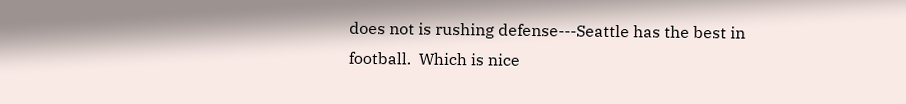does not is rushing defense---Seattle has the best in football.  Which is nice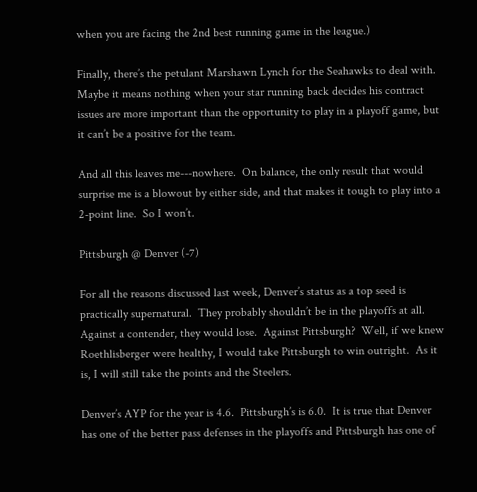when you are facing the 2nd best running game in the league.)

Finally, there’s the petulant Marshawn Lynch for the Seahawks to deal with.  Maybe it means nothing when your star running back decides his contract issues are more important than the opportunity to play in a playoff game, but it can’t be a positive for the team.

And all this leaves me---nowhere.  On balance, the only result that would surprise me is a blowout by either side, and that makes it tough to play into a 2-point line.  So I won’t.

Pittsburgh @ Denver (-7)

For all the reasons discussed last week, Denver’s status as a top seed is practically supernatural.  They probably shouldn’t be in the playoffs at all.  Against a contender, they would lose.  Against Pittsburgh?  Well, if we knew Roethlisberger were healthy, I would take Pittsburgh to win outright.  As it is, I will still take the points and the Steelers.

Denver’s AYP for the year is 4.6.  Pittsburgh’s is 6.0.  It is true that Denver has one of the better pass defenses in the playoffs and Pittsburgh has one of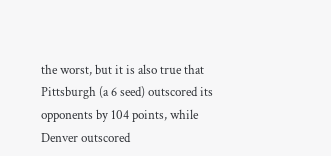the worst, but it is also true that Pittsburgh (a 6 seed) outscored its opponents by 104 points, while Denver outscored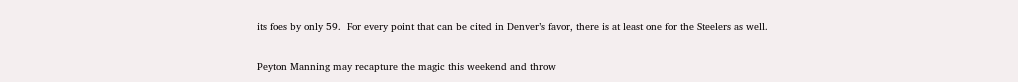its foes by only 59.  For every point that can be cited in Denver’s favor, there is at least one for the Steelers as well.

Peyton Manning may recapture the magic this weekend and throw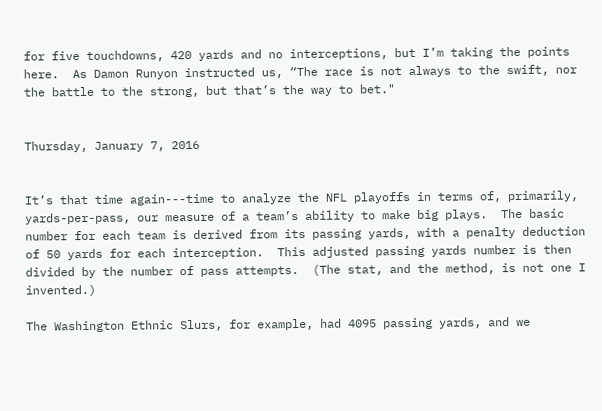for five touchdowns, 420 yards and no interceptions, but I’m taking the points here.  As Damon Runyon instructed us, “The race is not always to the swift, nor the battle to the strong, but that’s the way to bet."


Thursday, January 7, 2016


It’s that time again---time to analyze the NFL playoffs in terms of, primarily, yards-per-pass, our measure of a team’s ability to make big plays.  The basic number for each team is derived from its passing yards, with a penalty deduction of 50 yards for each interception.  This adjusted passing yards number is then divided by the number of pass attempts.  (The stat, and the method, is not one I invented.)

The Washington Ethnic Slurs, for example, had 4095 passing yards, and we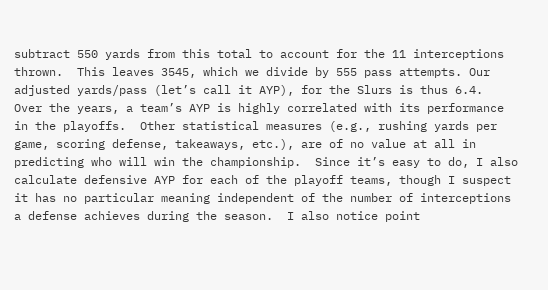subtract 550 yards from this total to account for the 11 interceptions thrown.  This leaves 3545, which we divide by 555 pass attempts. Our adjusted yards/pass (let’s call it AYP), for the Slurs is thus 6.4.  Over the years, a team’s AYP is highly correlated with its performance in the playoffs.  Other statistical measures (e.g., rushing yards per game, scoring defense, takeaways, etc.), are of no value at all in predicting who will win the championship.  Since it’s easy to do, I also calculate defensive AYP for each of the playoff teams, though I suspect it has no particular meaning independent of the number of interceptions a defense achieves during the season.  I also notice point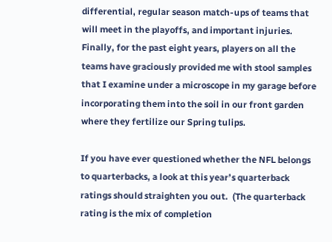differential, regular season match-ups of teams that will meet in the playoffs, and important injuries.  Finally, for the past eight years, players on all the teams have graciously provided me with stool samples that I examine under a microscope in my garage before incorporating them into the soil in our front garden where they fertilize our Spring tulips.

If you have ever questioned whether the NFL belongs to quarterbacks, a look at this year’s quarterback ratings should straighten you out.  (The quarterback rating is the mix of completion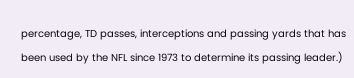percentage, TD passes, interceptions and passing yards that has been used by the NFL since 1973 to determine its passing leader.)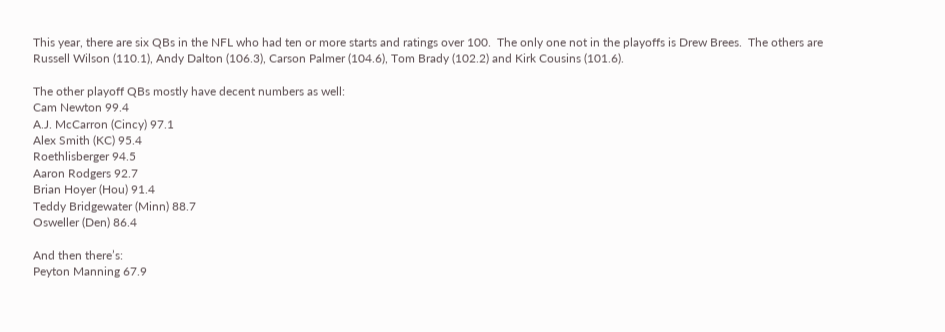This year, there are six QBs in the NFL who had ten or more starts and ratings over 100.  The only one not in the playoffs is Drew Brees.  The others are Russell Wilson (110.1), Andy Dalton (106.3), Carson Palmer (104.6), Tom Brady (102.2) and Kirk Cousins (101.6).

The other playoff QBs mostly have decent numbers as well:
Cam Newton 99.4
A.J. McCarron (Cincy) 97.1
Alex Smith (KC) 95.4
Roethlisberger 94.5
Aaron Rodgers 92.7
Brian Hoyer (Hou) 91.4
Teddy Bridgewater (Minn) 88.7
Osweller (Den) 86.4

And then there’s:
Peyton Manning 67.9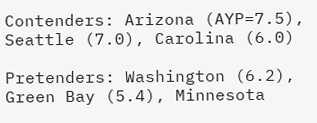Contenders: Arizona (AYP=7.5), Seattle (7.0), Carolina (6.0)

Pretenders: Washington (6.2), Green Bay (5.4), Minnesota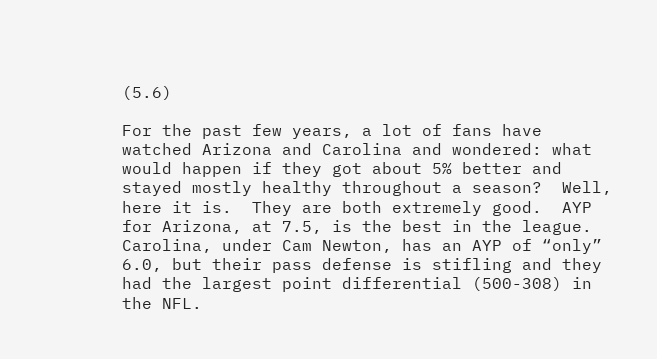(5.6)

For the past few years, a lot of fans have watched Arizona and Carolina and wondered: what would happen if they got about 5% better and stayed mostly healthy throughout a season?  Well, here it is.  They are both extremely good.  AYP for Arizona, at 7.5, is the best in the league.  Carolina, under Cam Newton, has an AYP of “only” 6.0, but their pass defense is stifling and they had the largest point differential (500-308) in the NFL.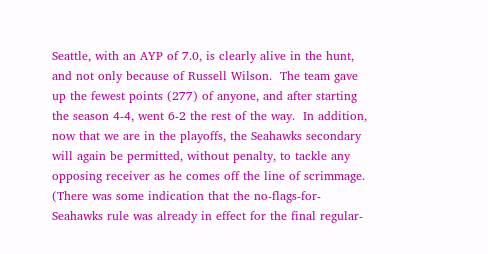Seattle, with an AYP of 7.0, is clearly alive in the hunt, and not only because of Russell Wilson.  The team gave up the fewest points (277) of anyone, and after starting the season 4-4, went 6-2 the rest of the way.  In addition, now that we are in the playoffs, the Seahawks secondary will again be permitted, without penalty, to tackle any opposing receiver as he comes off the line of scrimmage.  (There was some indication that the no-flags-for-Seahawks rule was already in effect for the final regular-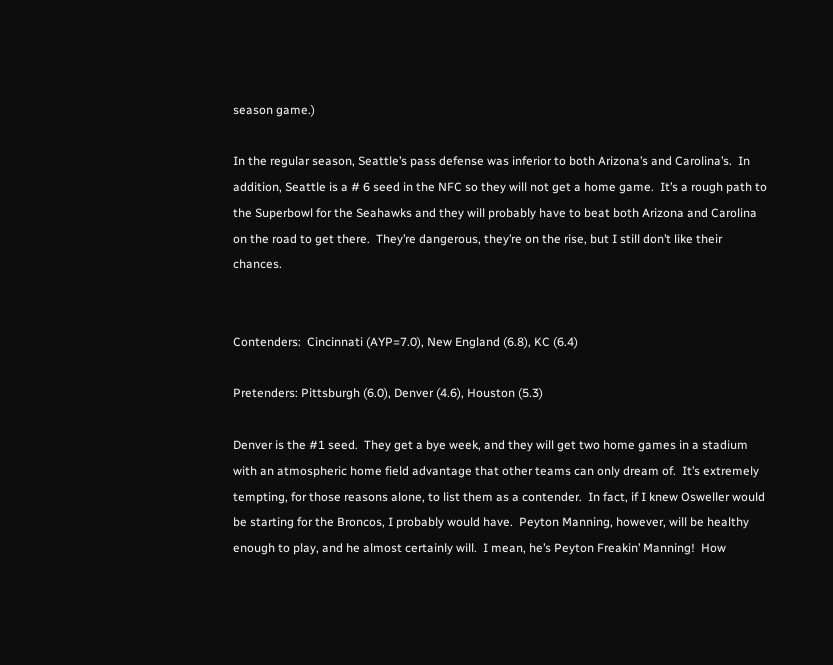season game.)

In the regular season, Seattle’s pass defense was inferior to both Arizona’s and Carolina’s.  In addition, Seattle is a # 6 seed in the NFC so they will not get a home game.  It’s a rough path to the Superbowl for the Seahawks and they will probably have to beat both Arizona and Carolina on the road to get there.  They’re dangerous, they’re on the rise, but I still don’t like their chances.


Contenders:  Cincinnati (AYP=7.0), New England (6.8), KC (6.4)

Pretenders: Pittsburgh (6.0), Denver (4.6), Houston (5.3)

Denver is the #1 seed.  They get a bye week, and they will get two home games in a stadium with an atmospheric home field advantage that other teams can only dream of.  It’s extremely tempting, for those reasons alone, to list them as a contender.  In fact, if I knew Osweller would be starting for the Broncos, I probably would have.  Peyton Manning, however, will be healthy enough to play, and he almost certainly will.  I mean, he’s Peyton Freakin’ Manning!  How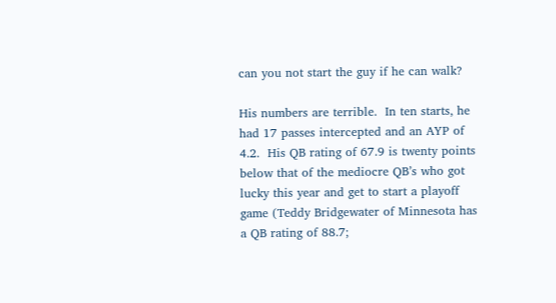can you not start the guy if he can walk?

His numbers are terrible.  In ten starts, he had 17 passes intercepted and an AYP of 4.2.  His QB rating of 67.9 is twenty points below that of the mediocre QB’s who got lucky this year and get to start a playoff game (Teddy Bridgewater of Minnesota has a QB rating of 88.7;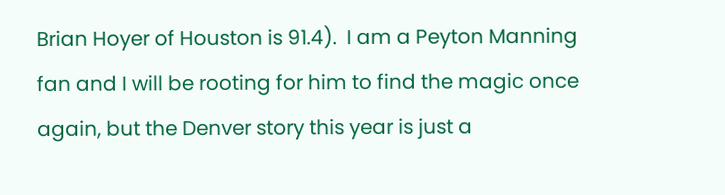Brian Hoyer of Houston is 91.4).  I am a Peyton Manning fan and I will be rooting for him to find the magic once again, but the Denver story this year is just a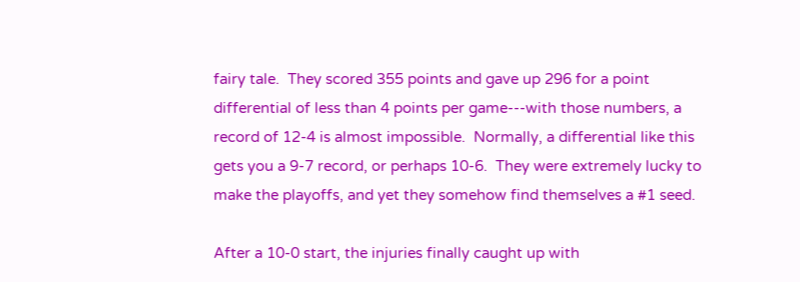fairy tale.  They scored 355 points and gave up 296 for a point differential of less than 4 points per game---with those numbers, a record of 12-4 is almost impossible.  Normally, a differential like this gets you a 9-7 record, or perhaps 10-6.  They were extremely lucky to make the playoffs, and yet they somehow find themselves a #1 seed.

After a 10-0 start, the injuries finally caught up with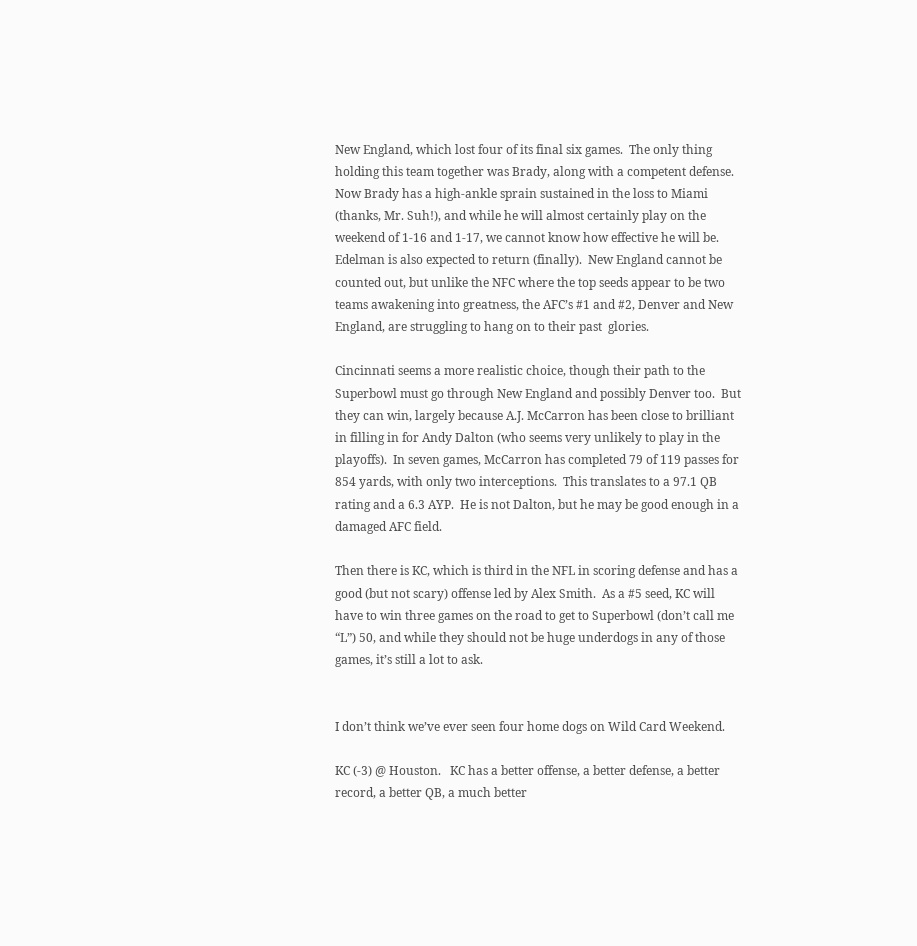New England, which lost four of its final six games.  The only thing holding this team together was Brady, along with a competent defense.  Now Brady has a high-ankle sprain sustained in the loss to Miami (thanks, Mr. Suh!), and while he will almost certainly play on the weekend of 1-16 and 1-17, we cannot know how effective he will be.  Edelman is also expected to return (finally).  New England cannot be counted out, but unlike the NFC where the top seeds appear to be two teams awakening into greatness, the AFC’s #1 and #2, Denver and New England, are struggling to hang on to their past  glories.

Cincinnati seems a more realistic choice, though their path to the Superbowl must go through New England and possibly Denver too.  But they can win, largely because A.J. McCarron has been close to brilliant in filling in for Andy Dalton (who seems very unlikely to play in the playoffs).  In seven games, McCarron has completed 79 of 119 passes for 854 yards, with only two interceptions.  This translates to a 97.1 QB rating and a 6.3 AYP.  He is not Dalton, but he may be good enough in a damaged AFC field.

Then there is KC, which is third in the NFL in scoring defense and has a good (but not scary) offense led by Alex Smith.  As a #5 seed, KC will have to win three games on the road to get to Superbowl (don’t call me “L”) 50, and while they should not be huge underdogs in any of those games, it’s still a lot to ask.


I don’t think we’ve ever seen four home dogs on Wild Card Weekend.

KC (-3) @ Houston.   KC has a better offense, a better defense, a better record, a better QB, a much better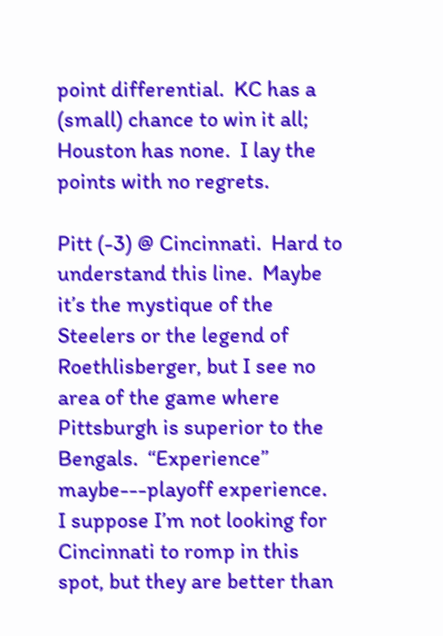point differential.  KC has a (small) chance to win it all; Houston has none.  I lay the points with no regrets.

Pitt (-3) @ Cincinnati.  Hard to understand this line.  Maybe it’s the mystique of the Steelers or the legend of Roethlisberger, but I see no area of the game where Pittsburgh is superior to the Bengals.  “Experience” maybe---playoff experience.  I suppose I’m not looking for Cincinnati to romp in this spot, but they are better than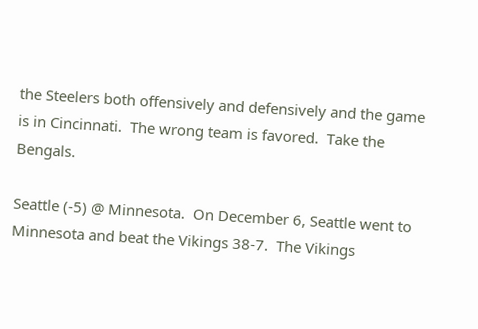the Steelers both offensively and defensively and the game is in Cincinnati.  The wrong team is favored.  Take the Bengals.

Seattle (-5) @ Minnesota.  On December 6, Seattle went to Minnesota and beat the Vikings 38-7.  The Vikings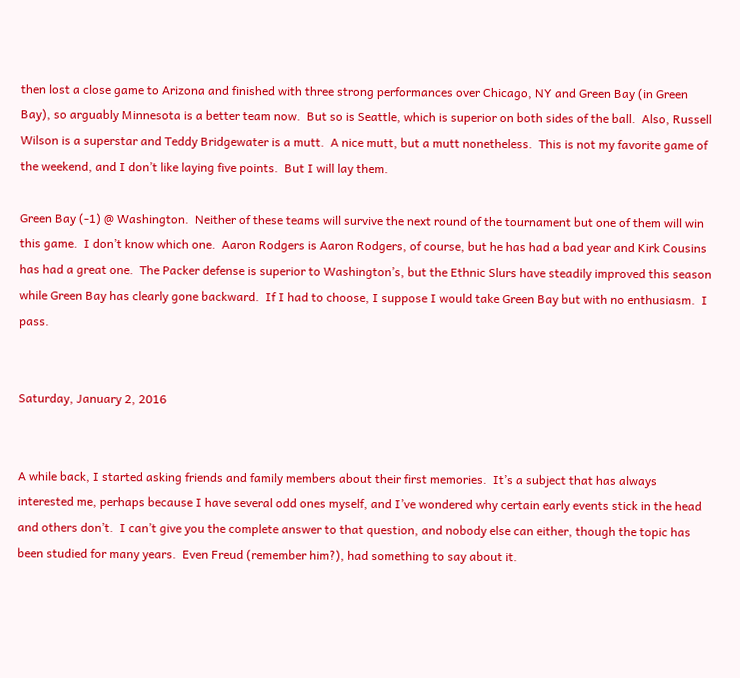then lost a close game to Arizona and finished with three strong performances over Chicago, NY and Green Bay (in Green Bay), so arguably Minnesota is a better team now.  But so is Seattle, which is superior on both sides of the ball.  Also, Russell Wilson is a superstar and Teddy Bridgewater is a mutt.  A nice mutt, but a mutt nonetheless.  This is not my favorite game of the weekend, and I don’t like laying five points.  But I will lay them.

Green Bay (-1) @ Washington.  Neither of these teams will survive the next round of the tournament but one of them will win this game.  I don’t know which one.  Aaron Rodgers is Aaron Rodgers, of course, but he has had a bad year and Kirk Cousins has had a great one.  The Packer defense is superior to Washington’s, but the Ethnic Slurs have steadily improved this season while Green Bay has clearly gone backward.  If I had to choose, I suppose I would take Green Bay but with no enthusiasm.  I pass.


Saturday, January 2, 2016


A while back, I started asking friends and family members about their first memories.  It’s a subject that has always interested me, perhaps because I have several odd ones myself, and I’ve wondered why certain early events stick in the head and others don’t.  I can’t give you the complete answer to that question, and nobody else can either, though the topic has been studied for many years.  Even Freud (remember him?), had something to say about it.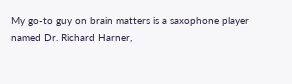My go-to guy on brain matters is a saxophone player named Dr. Richard Harner,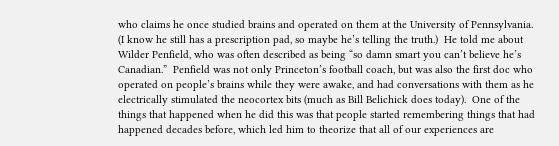who claims he once studied brains and operated on them at the University of Pennsylvania.  (I know he still has a prescription pad, so maybe he’s telling the truth.)  He told me about Wilder Penfield, who was often described as being “so damn smart you can’t believe he’s Canadian.”  Penfield was not only Princeton’s football coach, but was also the first doc who operated on people’s brains while they were awake, and had conversations with them as he electrically stimulated the neocortex bits (much as Bill Belichick does today).  One of the things that happened when he did this was that people started remembering things that had happened decades before, which led him to theorize that all of our experiences are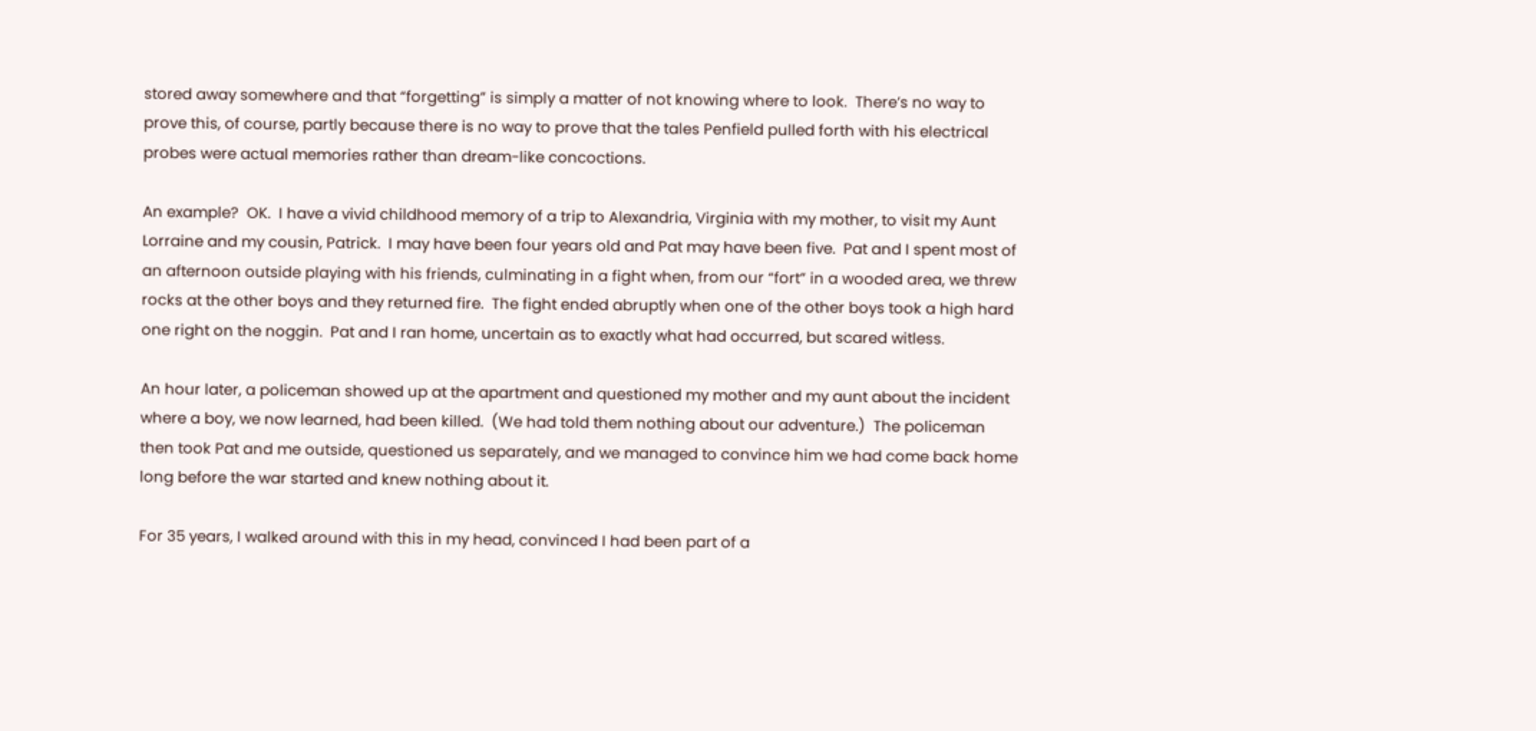stored away somewhere and that “forgetting” is simply a matter of not knowing where to look.  There’s no way to prove this, of course, partly because there is no way to prove that the tales Penfield pulled forth with his electrical probes were actual memories rather than dream-like concoctions.

An example?  OK.  I have a vivid childhood memory of a trip to Alexandria, Virginia with my mother, to visit my Aunt Lorraine and my cousin, Patrick.  I may have been four years old and Pat may have been five.  Pat and I spent most of an afternoon outside playing with his friends, culminating in a fight when, from our “fort” in a wooded area, we threw rocks at the other boys and they returned fire.  The fight ended abruptly when one of the other boys took a high hard one right on the noggin.  Pat and I ran home, uncertain as to exactly what had occurred, but scared witless.

An hour later, a policeman showed up at the apartment and questioned my mother and my aunt about the incident where a boy, we now learned, had been killed.  (We had told them nothing about our adventure.)  The policeman then took Pat and me outside, questioned us separately, and we managed to convince him we had come back home long before the war started and knew nothing about it.

For 35 years, I walked around with this in my head, convinced I had been part of a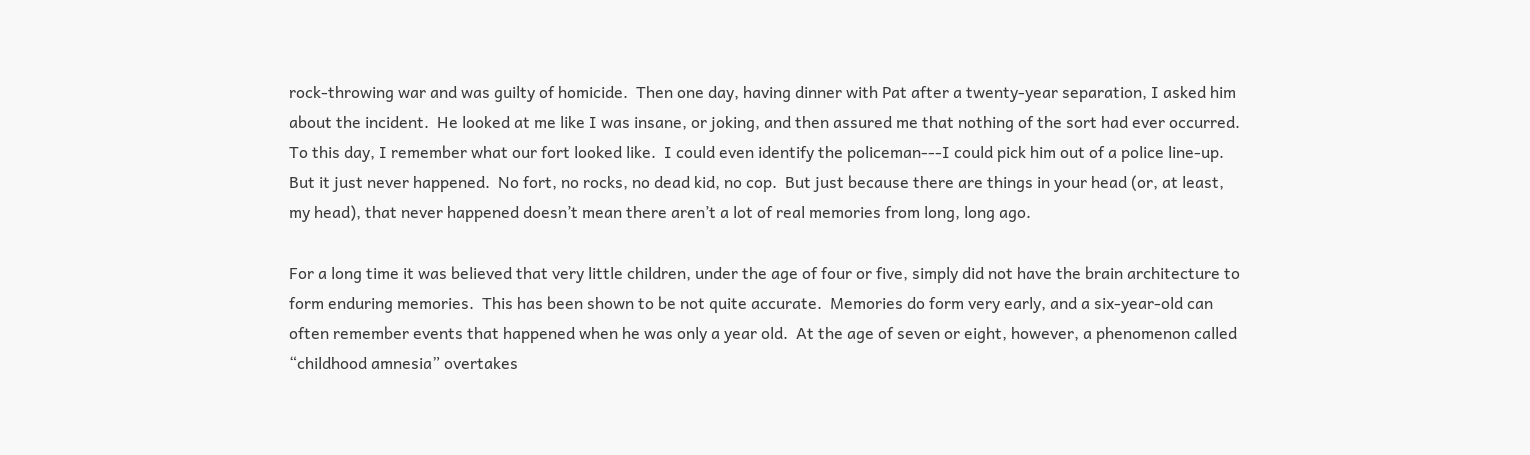rock-throwing war and was guilty of homicide.  Then one day, having dinner with Pat after a twenty-year separation, I asked him about the incident.  He looked at me like I was insane, or joking, and then assured me that nothing of the sort had ever occurred.  To this day, I remember what our fort looked like.  I could even identify the policeman---I could pick him out of a police line-up.  But it just never happened.  No fort, no rocks, no dead kid, no cop.  But just because there are things in your head (or, at least, my head), that never happened doesn’t mean there aren’t a lot of real memories from long, long ago.

For a long time it was believed that very little children, under the age of four or five, simply did not have the brain architecture to form enduring memories.  This has been shown to be not quite accurate.  Memories do form very early, and a six-year-old can often remember events that happened when he was only a year old.  At the age of seven or eight, however, a phenomenon called “childhood amnesia” overtakes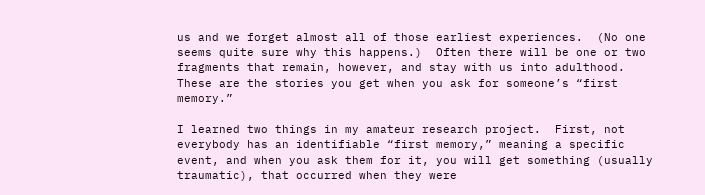us and we forget almost all of those earliest experiences.  (No one seems quite sure why this happens.)  Often there will be one or two fragments that remain, however, and stay with us into adulthood.  These are the stories you get when you ask for someone’s “first memory.”

I learned two things in my amateur research project.  First, not everybody has an identifiable “first memory,” meaning a specific event, and when you ask them for it, you will get something (usually traumatic), that occurred when they were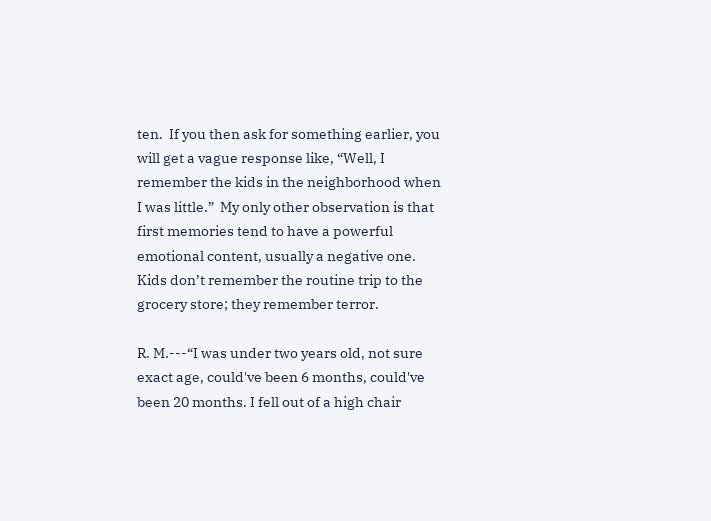ten.  If you then ask for something earlier, you will get a vague response like, “Well, I remember the kids in the neighborhood when I was little.”  My only other observation is that first memories tend to have a powerful emotional content, usually a negative one.  Kids don’t remember the routine trip to the grocery store; they remember terror.

R. M.---“I was under two years old, not sure exact age, could've been 6 months, could've been 20 months. I fell out of a high chair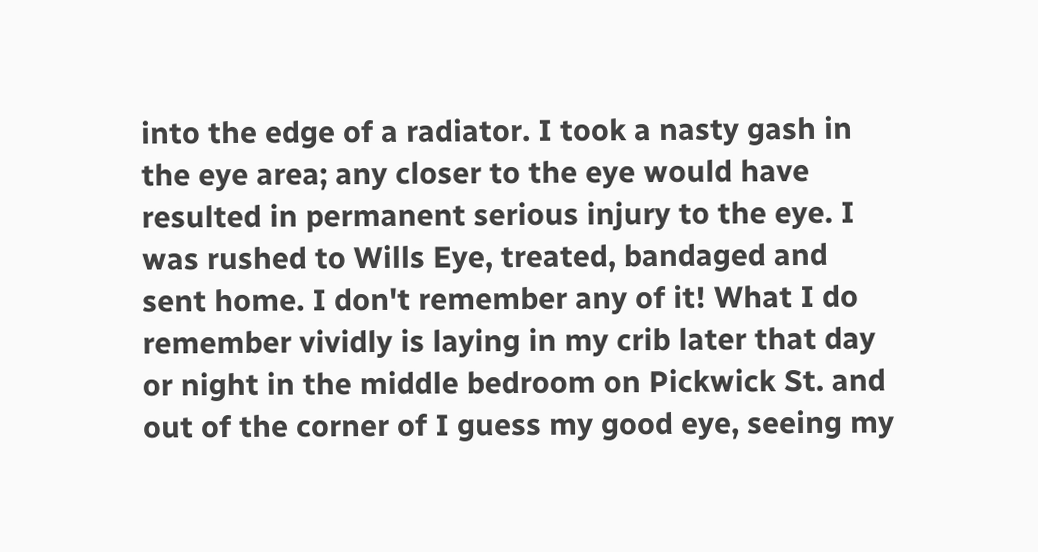into the edge of a radiator. I took a nasty gash in the eye area; any closer to the eye would have resulted in permanent serious injury to the eye. I was rushed to Wills Eye, treated, bandaged and sent home. I don't remember any of it! What I do remember vividly is laying in my crib later that day or night in the middle bedroom on Pickwick St. and out of the corner of I guess my good eye, seeing my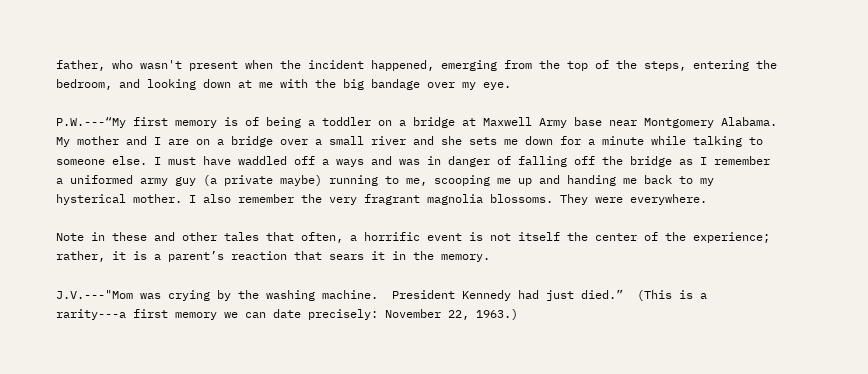father, who wasn't present when the incident happened, emerging from the top of the steps, entering the bedroom, and looking down at me with the big bandage over my eye.

P.W.---“My first memory is of being a toddler on a bridge at Maxwell Army base near Montgomery Alabama. My mother and I are on a bridge over a small river and she sets me down for a minute while talking to someone else. I must have waddled off a ways and was in danger of falling off the bridge as I remember a uniformed army guy (a private maybe) running to me, scooping me up and handing me back to my hysterical mother. I also remember the very fragrant magnolia blossoms. They were everywhere.

Note in these and other tales that often, a horrific event is not itself the center of the experience; rather, it is a parent’s reaction that sears it in the memory.

J.V.---"Mom was crying by the washing machine.  President Kennedy had just died.”  (This is a rarity---a first memory we can date precisely: November 22, 1963.)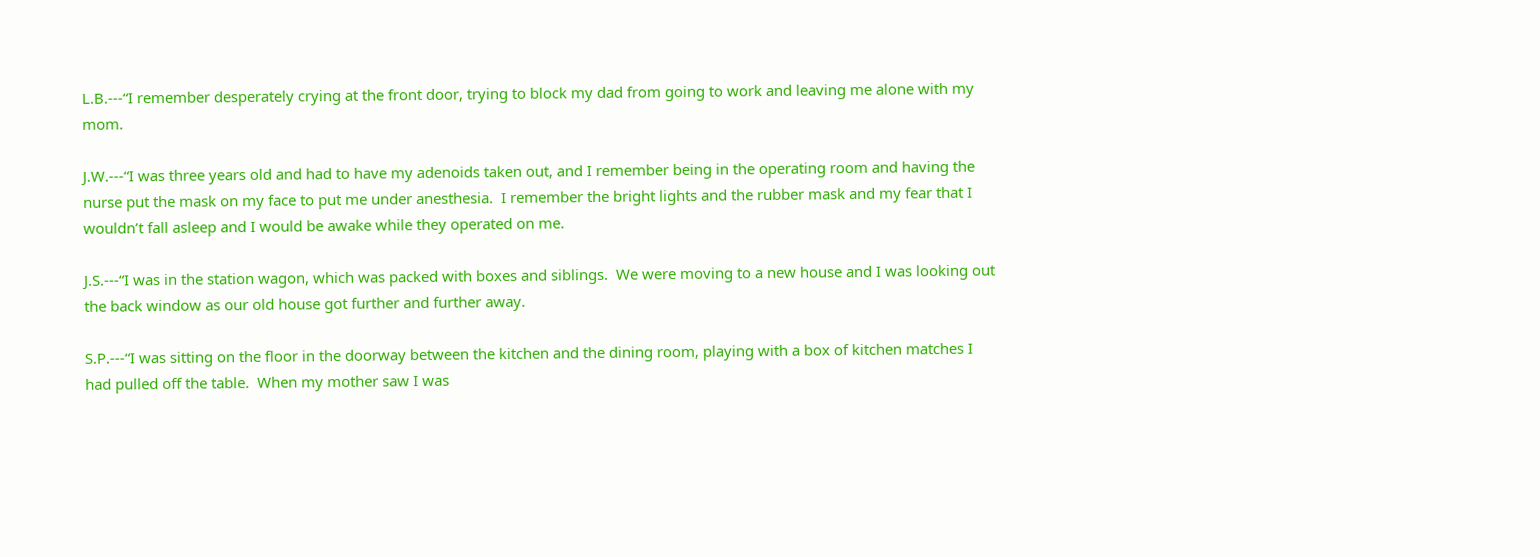L.B.---“I remember desperately crying at the front door, trying to block my dad from going to work and leaving me alone with my mom.

J.W.---“I was three years old and had to have my adenoids taken out, and I remember being in the operating room and having the nurse put the mask on my face to put me under anesthesia.  I remember the bright lights and the rubber mask and my fear that I wouldn’t fall asleep and I would be awake while they operated on me.

J.S.---“I was in the station wagon, which was packed with boxes and siblings.  We were moving to a new house and I was looking out the back window as our old house got further and further away.

S.P.---“I was sitting on the floor in the doorway between the kitchen and the dining room, playing with a box of kitchen matches I had pulled off the table.  When my mother saw I was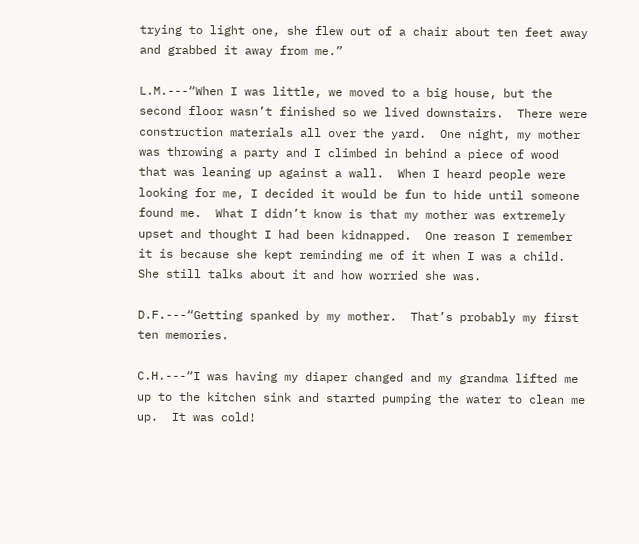trying to light one, she flew out of a chair about ten feet away and grabbed it away from me.”

L.M.---“When I was little, we moved to a big house, but the second floor wasn’t finished so we lived downstairs.  There were construction materials all over the yard.  One night, my mother was throwing a party and I climbed in behind a piece of wood that was leaning up against a wall.  When I heard people were looking for me, I decided it would be fun to hide until someone found me.  What I didn’t know is that my mother was extremely upset and thought I had been kidnapped.  One reason I remember it is because she kept reminding me of it when I was a child.  She still talks about it and how worried she was.

D.F.---“Getting spanked by my mother.  That’s probably my first ten memories.

C.H.---“I was having my diaper changed and my grandma lifted me up to the kitchen sink and started pumping the water to clean me up.  It was cold!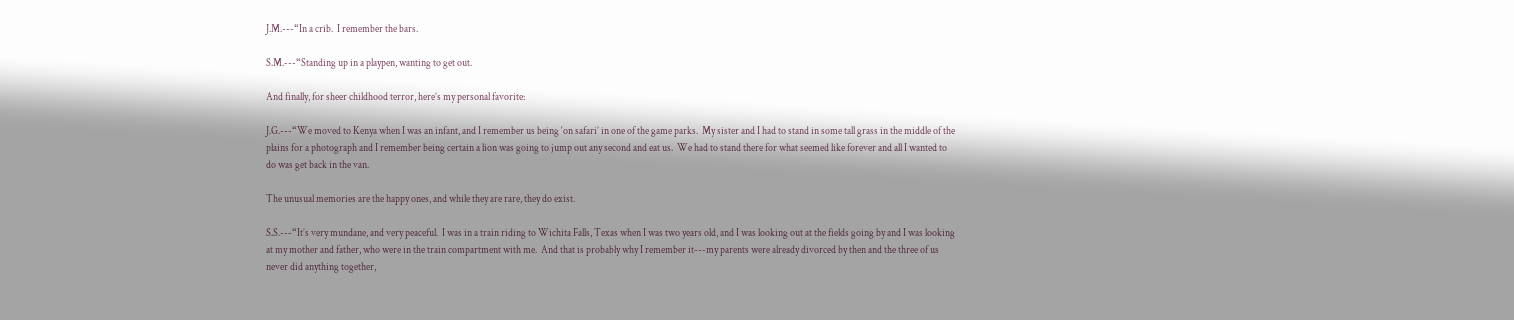J.M.---“In a crib.  I remember the bars.

S.M.---“Standing up in a playpen, wanting to get out.

And finally, for sheer childhood terror, here’s my personal favorite:

J.G.---“We moved to Kenya when I was an infant, and I remember us being ‘on safari’ in one of the game parks.  My sister and I had to stand in some tall grass in the middle of the plains for a photograph and I remember being certain a lion was going to jump out any second and eat us.  We had to stand there for what seemed like forever and all I wanted to do was get back in the van.

The unusual memories are the happy ones, and while they are rare, they do exist.

S.S.---“It’s very mundane, and very peaceful.  I was in a train riding to Wichita Falls, Texas when I was two years old, and I was looking out at the fields going by and I was looking at my mother and father, who were in the train compartment with me.  And that is probably why I remember it---my parents were already divorced by then and the three of us never did anything together,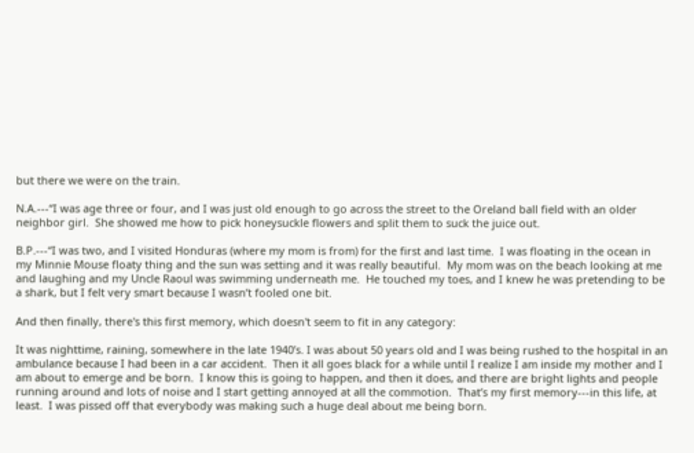but there we were on the train.

N.A.---“I was age three or four, and I was just old enough to go across the street to the Oreland ball field with an older neighbor girl.  She showed me how to pick honeysuckle flowers and split them to suck the juice out.

B.P.---“I was two, and I visited Honduras (where my mom is from) for the first and last time.  I was floating in the ocean in my Minnie Mouse floaty thing and the sun was setting and it was really beautiful.  My mom was on the beach looking at me and laughing and my Uncle Raoul was swimming underneath me.  He touched my toes, and I knew he was pretending to be a shark, but I felt very smart because I wasn’t fooled one bit.

And then finally, there's this first memory, which doesn't seem to fit in any category:

It was nighttime, raining, somewhere in the late 1940’s. I was about 50 years old and I was being rushed to the hospital in an ambulance because I had been in a car accident.  Then it all goes black for a while until I realize I am inside my mother and I am about to emerge and be born.  I know this is going to happen, and then it does, and there are bright lights and people running around and lots of noise and I start getting annoyed at all the commotion.  That’s my first memory---in this life, at least.  I was pissed off that everybody was making such a huge deal about me being born.